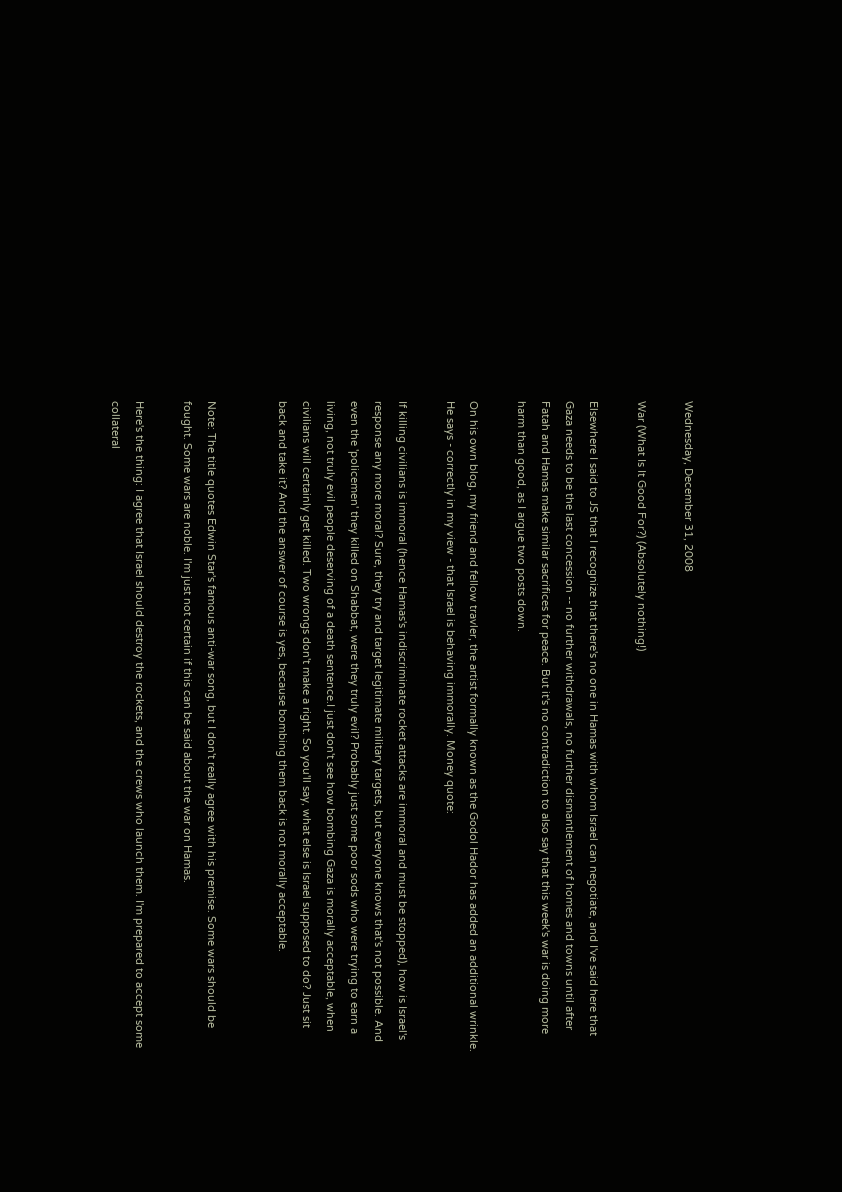Wednesday, December 31, 2008

War (What Is It Good For?) (Absolutely nothing!)

Elsewhere I said to JS that I recognize that there's no one in Hamas with whom Israel can negotiate, and I've said here that Gaza needs to be the last concession -- no further withdrawals, no further dismantlement of homes and towns until after Fatah and Hamas make similar sacrifices for peace. But it's no contradiction to also say that this week's war is doing more harm than good, as I argue two posts down.

On his own blog, my friend and fellow travler, the artist formally known as the Godol Hador has added an additional wrinkle. He says - correctly in my view - that Israel is behaving immorally. Money quote:

If killing civilians is immoral (hence Hamas's indiscriminate rocket attacks are immoral and must be stopped), how is Israel's response any more moral? Sure, they try and target legitimate military targets, but everyone knows that's not possible. And even the 'policemen' they killed on Shabbat, were they truly evil? Probably just some poor sods who were trying to earn a living, not truly evil people deserving of a death sentence.I just don't see how bombing Gaza is morally acceptable, when civilians will certainly get killed. Two wrongs don't make a right. So you'll say, what else is Israel supposed to do? Just sit back and take it? And the answer of course is yes, because bombing them back is not morally acceptable.


Note: The title quotes Edwin Star's famous anti-war song, but I don't really agree with his premise. Some wars should be fought. Some wars are noble. I'm just not certain if this can be said about the war on Hamas.

Here's the thing: I agree that Israel should destroy the rockets, and the crews who launch them. I'm prepared to accept some collateral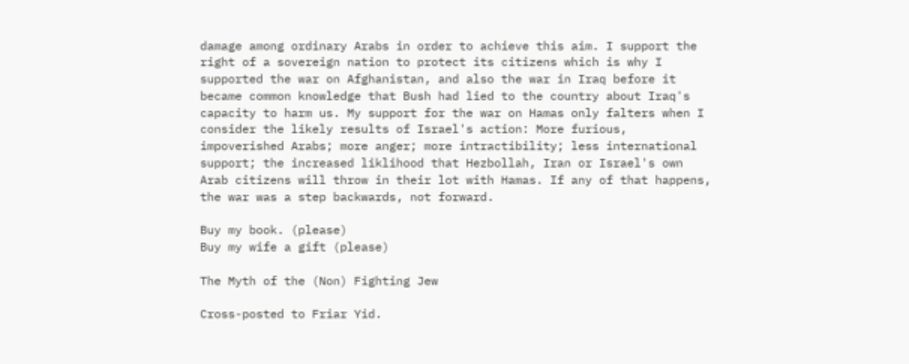damage among ordinary Arabs in order to achieve this aim. I support the right of a sovereign nation to protect its citizens which is why I supported the war on Afghanistan, and also the war in Iraq before it became common knowledge that Bush had lied to the country about Iraq's capacity to harm us. My support for the war on Hamas only falters when I consider the likely results of Israel's action: More furious, impoverished Arabs; more anger; more intractibility; less international support; the increased liklihood that Hezbollah, Iran or Israel's own Arab citizens will throw in their lot with Hamas. If any of that happens, the war was a step backwards, not forward.

Buy my book. (please)
Buy my wife a gift (please)

The Myth of the (Non) Fighting Jew

Cross-posted to Friar Yid.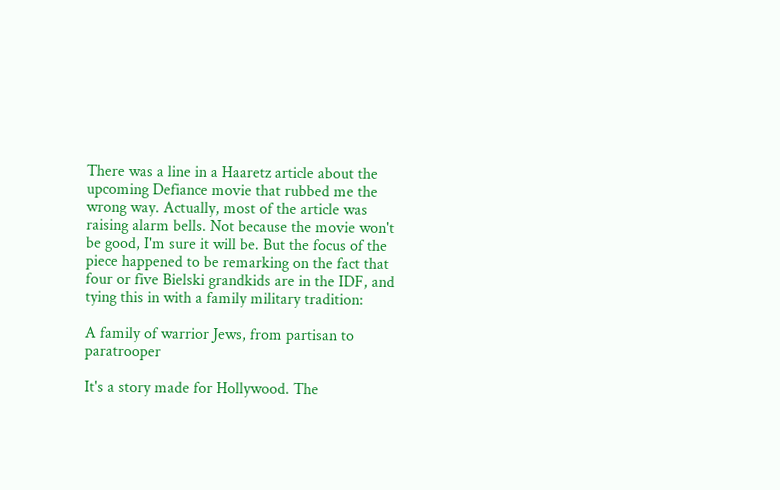There was a line in a Haaretz article about the upcoming Defiance movie that rubbed me the wrong way. Actually, most of the article was raising alarm bells. Not because the movie won't be good, I'm sure it will be. But the focus of the piece happened to be remarking on the fact that four or five Bielski grandkids are in the IDF, and tying this in with a family military tradition:

A family of warrior Jews, from partisan to paratrooper

It's a story made for Hollywood. The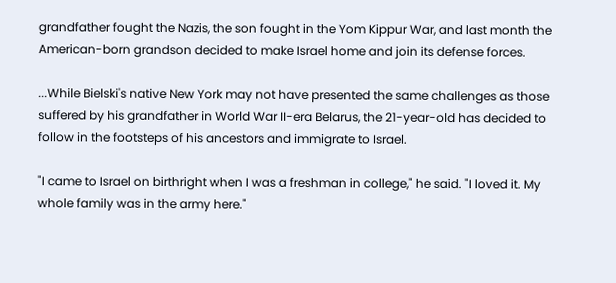grandfather fought the Nazis, the son fought in the Yom Kippur War, and last month the American-born grandson decided to make Israel home and join its defense forces.

...While Bielski's native New York may not have presented the same challenges as those suffered by his grandfather in World War II-era Belarus, the 21-year-old has decided to follow in the footsteps of his ancestors and immigrate to Israel.

"I came to Israel on birthright when I was a freshman in college," he said. "I loved it. My whole family was in the army here."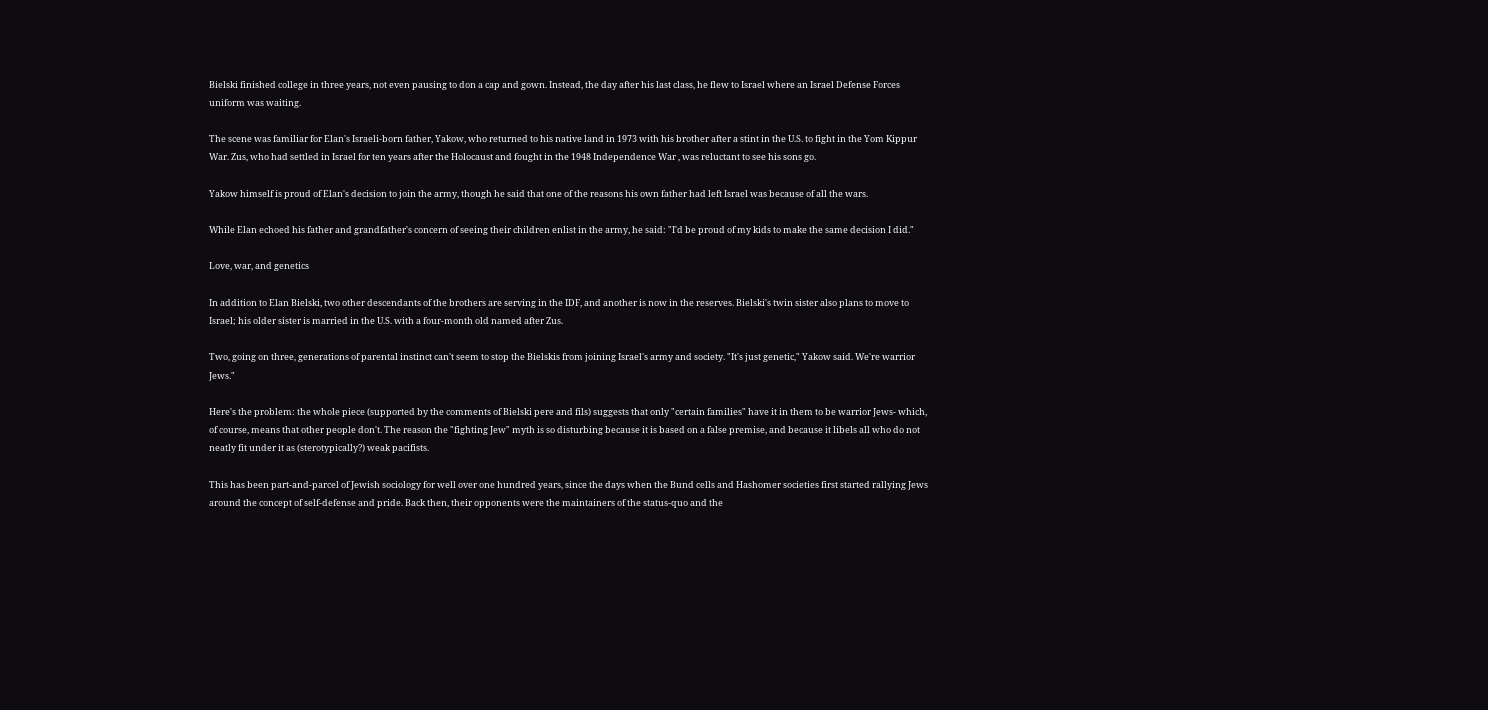Bielski finished college in three years, not even pausing to don a cap and gown. Instead, the day after his last class, he flew to Israel where an Israel Defense Forces uniform was waiting.

The scene was familiar for Elan's Israeli-born father, Yakow, who returned to his native land in 1973 with his brother after a stint in the U.S. to fight in the Yom Kippur War. Zus, who had settled in Israel for ten years after the Holocaust and fought in the 1948 Independence War , was reluctant to see his sons go.

Yakow himself is proud of Elan's decision to join the army, though he said that one of the reasons his own father had left Israel was because of all the wars.

While Elan echoed his father and grandfather's concern of seeing their children enlist in the army, he said: "I'd be proud of my kids to make the same decision I did."

Love, war, and genetics

In addition to Elan Bielski, two other descendants of the brothers are serving in the IDF, and another is now in the reserves. Bielski's twin sister also plans to move to Israel; his older sister is married in the U.S. with a four-month old named after Zus.

Two, going on three, generations of parental instinct can't seem to stop the Bielskis from joining Israel's army and society. "It's just genetic," Yakow said. We're warrior Jews."

Here's the problem: the whole piece (supported by the comments of Bielski pere and fils) suggests that only "certain families" have it in them to be warrior Jews- which, of course, means that other people don't. The reason the "fighting Jew" myth is so disturbing because it is based on a false premise, and because it libels all who do not neatly fit under it as (sterotypically?) weak pacifists.

This has been part-and-parcel of Jewish sociology for well over one hundred years, since the days when the Bund cells and Hashomer societies first started rallying Jews around the concept of self-defense and pride. Back then, their opponents were the maintainers of the status-quo and the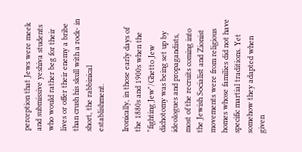perception that Jews were meek and submissive yeshiva students who would rather beg for their lives or offer their enemy a bribe than crush his skull with a rock- in short, the rabbinical establishment.

Ironically, in those early days of the 1880s and 1900s when the "fighting Jew"/Ghetto Jew dichotomy was being set up by ideologues and propagandists, most of the recruits coming into the Jewish Socialist and Zionist movements were from religious homes whose families did not have specific martial traditions. Yet somehow they adapted when given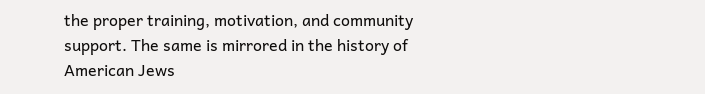the proper training, motivation, and community support. The same is mirrored in the history of American Jews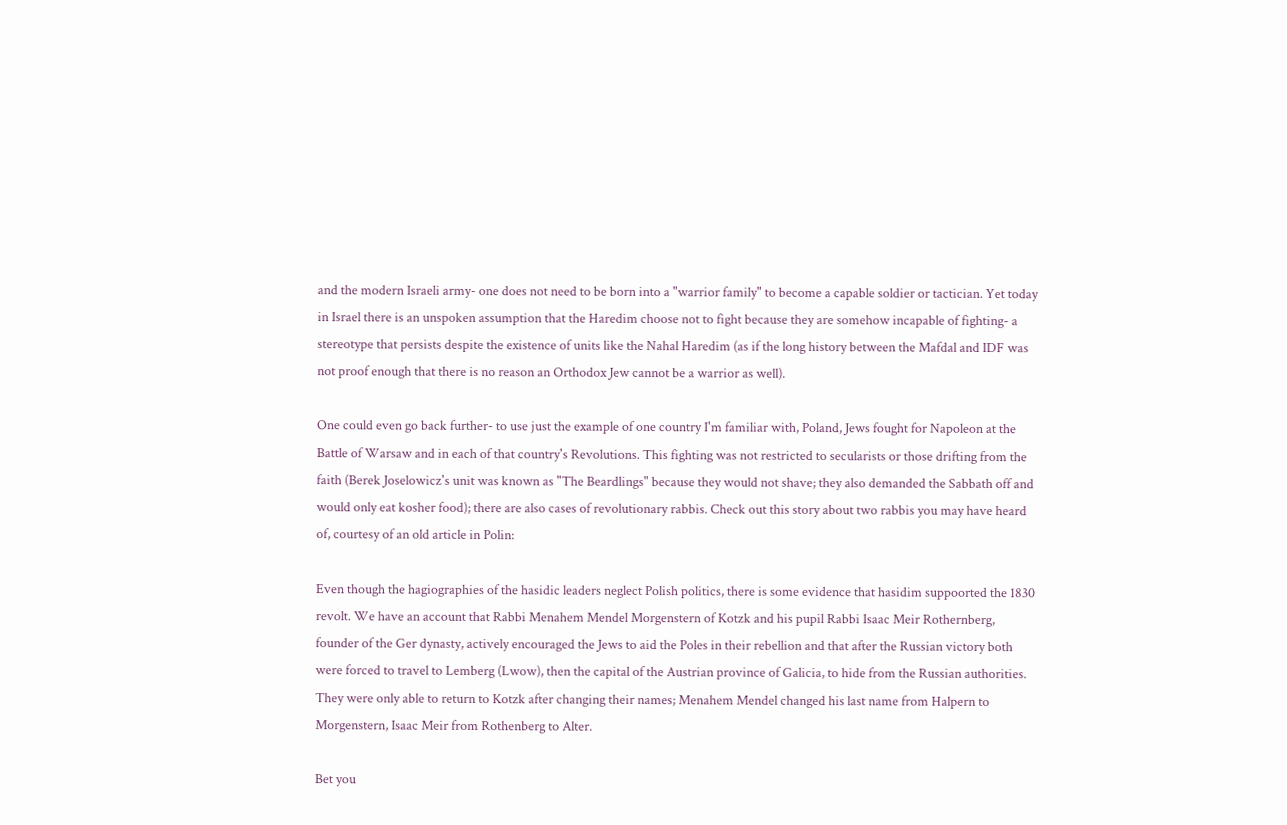and the modern Israeli army- one does not need to be born into a "warrior family" to become a capable soldier or tactician. Yet today in Israel there is an unspoken assumption that the Haredim choose not to fight because they are somehow incapable of fighting- a stereotype that persists despite the existence of units like the Nahal Haredim (as if the long history between the Mafdal and IDF was not proof enough that there is no reason an Orthodox Jew cannot be a warrior as well).

One could even go back further- to use just the example of one country I'm familiar with, Poland, Jews fought for Napoleon at the Battle of Warsaw and in each of that country's Revolutions. This fighting was not restricted to secularists or those drifting from the faith (Berek Joselowicz's unit was known as "The Beardlings" because they would not shave; they also demanded the Sabbath off and would only eat kosher food); there are also cases of revolutionary rabbis. Check out this story about two rabbis you may have heard of, courtesy of an old article in Polin:

Even though the hagiographies of the hasidic leaders neglect Polish politics, there is some evidence that hasidim suppoorted the 1830 revolt. We have an account that Rabbi Menahem Mendel Morgenstern of Kotzk and his pupil Rabbi Isaac Meir Rothernberg, founder of the Ger dynasty, actively encouraged the Jews to aid the Poles in their rebellion and that after the Russian victory both were forced to travel to Lemberg (Lwow), then the capital of the Austrian province of Galicia, to hide from the Russian authorities. They were only able to return to Kotzk after changing their names; Menahem Mendel changed his last name from Halpern to Morgenstern, Isaac Meir from Rothenberg to Alter.

Bet you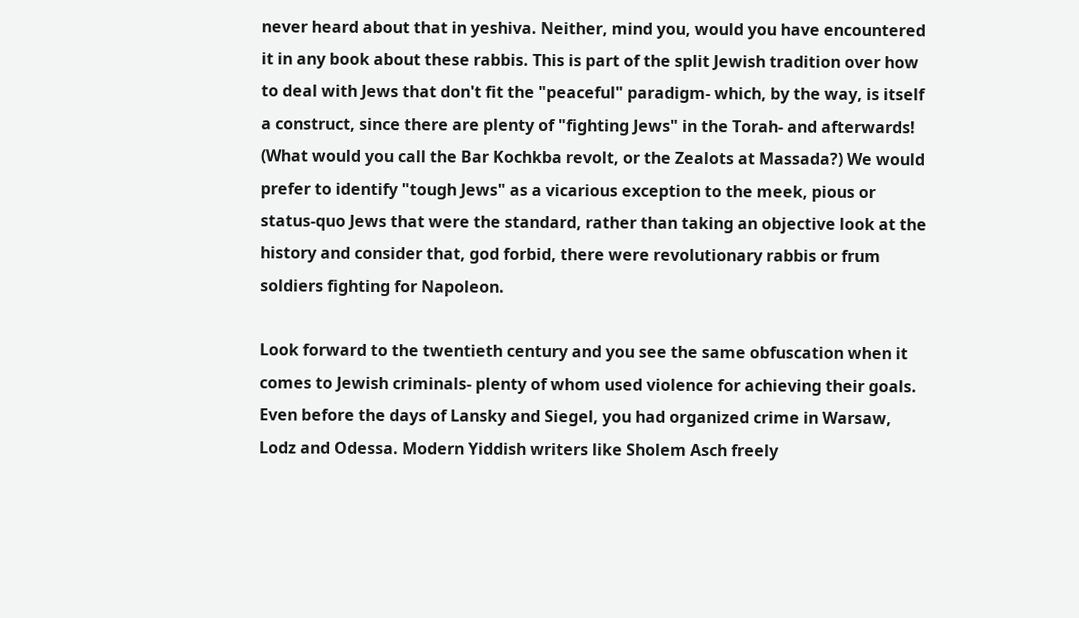never heard about that in yeshiva. Neither, mind you, would you have encountered it in any book about these rabbis. This is part of the split Jewish tradition over how to deal with Jews that don't fit the "peaceful" paradigm- which, by the way, is itself a construct, since there are plenty of "fighting Jews" in the Torah- and afterwards! (What would you call the Bar Kochkba revolt, or the Zealots at Massada?) We would prefer to identify "tough Jews" as a vicarious exception to the meek, pious or status-quo Jews that were the standard, rather than taking an objective look at the history and consider that, god forbid, there were revolutionary rabbis or frum soldiers fighting for Napoleon.

Look forward to the twentieth century and you see the same obfuscation when it comes to Jewish criminals- plenty of whom used violence for achieving their goals. Even before the days of Lansky and Siegel, you had organized crime in Warsaw, Lodz and Odessa. Modern Yiddish writers like Sholem Asch freely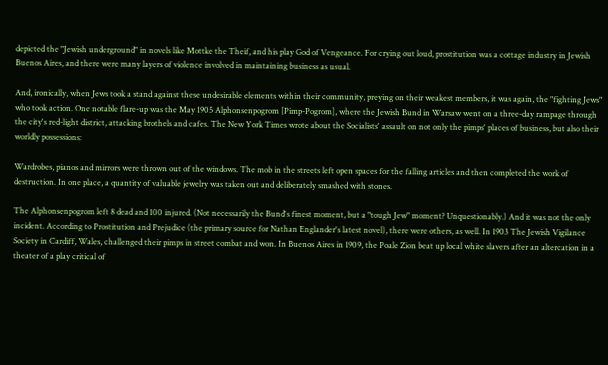depicted the "Jewish underground" in novels like Mottke the Theif, and his play God of Vengeance. For crying out loud, prostitution was a cottage industry in Jewish Buenos Aires, and there were many layers of violence involved in maintaining business as usual.

And, ironically, when Jews took a stand against these undesirable elements within their community, preying on their weakest members, it was again, the "fighting Jews" who took action. One notable flare-up was the May 1905 Alphonsenpogrom [Pimp-Pogrom], where the Jewish Bund in Warsaw went on a three-day rampage through the city's red-light district, attacking brothels and cafes. The New York Times wrote about the Socialists' assault on not only the pimps' places of business, but also their worldly possessions:

Wardrobes, pianos and mirrors were thrown out of the windows. The mob in the streets left open spaces for the falling articles and then completed the work of destruction. In one place, a quantity of valuable jewelry was taken out and deliberately smashed with stones.

The Alphonsenpogrom left 8 dead and 100 injured. (Not necessarily the Bund's finest moment, but a "tough Jew" moment? Unquestionably.) And it was not the only incident. According to Prostitution and Prejudice (the primary source for Nathan Englander's latest novel), there were others, as well. In 1903 The Jewish Vigilance Society in Cardiff, Wales, challenged their pimps in street combat and won. In Buenos Aires in 1909, the Poale Zion beat up local white slavers after an altercation in a theater of a play critical of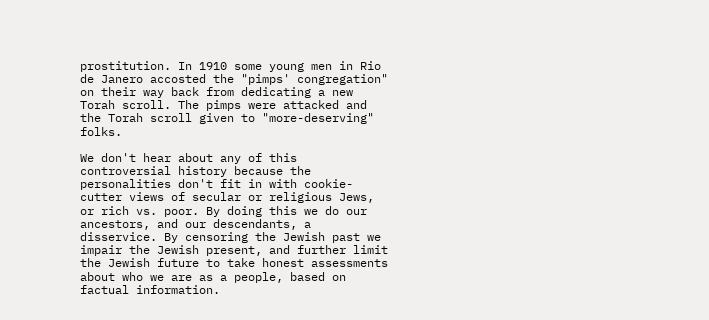prostitution. In 1910 some young men in Rio de Janero accosted the "pimps' congregation" on their way back from dedicating a new Torah scroll. The pimps were attacked and the Torah scroll given to "more-deserving" folks.

We don't hear about any of this controversial history because the personalities don't fit in with cookie-cutter views of secular or religious Jews, or rich vs. poor. By doing this we do our ancestors, and our descendants, a disservice. By censoring the Jewish past we impair the Jewish present, and further limit the Jewish future to take honest assessments about who we are as a people, based on factual information.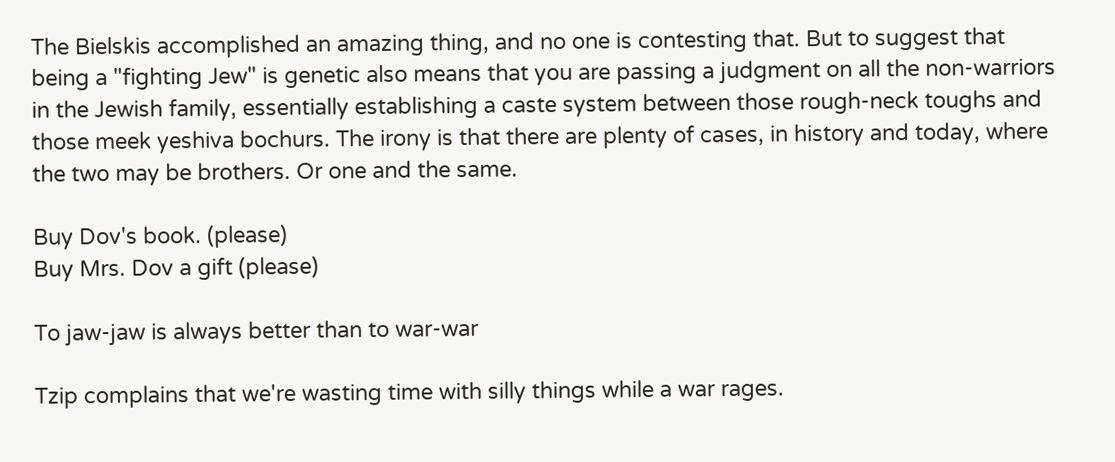The Bielskis accomplished an amazing thing, and no one is contesting that. But to suggest that being a "fighting Jew" is genetic also means that you are passing a judgment on all the non-warriors in the Jewish family, essentially establishing a caste system between those rough-neck toughs and those meek yeshiva bochurs. The irony is that there are plenty of cases, in history and today, where the two may be brothers. Or one and the same.

Buy Dov's book. (please)
Buy Mrs. Dov a gift (please)

To jaw-jaw is always better than to war-war

Tzip complains that we're wasting time with silly things while a war rages.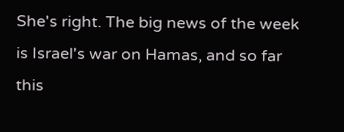She's right. The big news of the week is Israel's war on Hamas, and so far this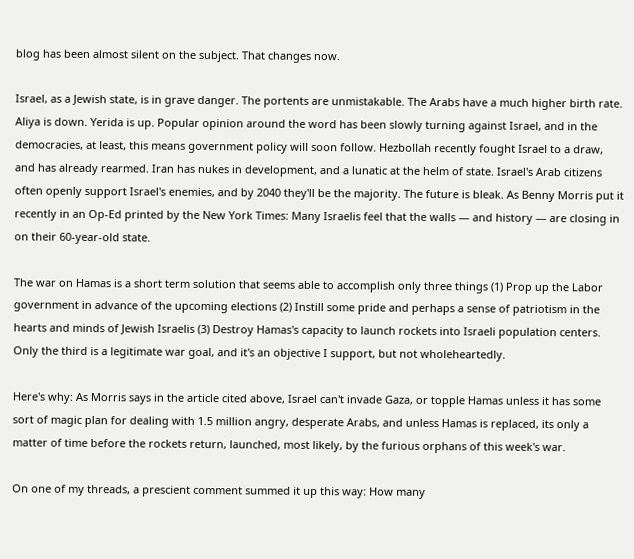blog has been almost silent on the subject. That changes now.

Israel, as a Jewish state, is in grave danger. The portents are unmistakable. The Arabs have a much higher birth rate. Aliya is down. Yerida is up. Popular opinion around the word has been slowly turning against Israel, and in the democracies, at least, this means government policy will soon follow. Hezbollah recently fought Israel to a draw, and has already rearmed. Iran has nukes in development, and a lunatic at the helm of state. Israel's Arab citizens often openly support Israel's enemies, and by 2040 they'll be the majority. The future is bleak. As Benny Morris put it recently in an Op-Ed printed by the New York Times: Many Israelis feel that the walls — and history — are closing in on their 60-year-old state.

The war on Hamas is a short term solution that seems able to accomplish only three things (1) Prop up the Labor government in advance of the upcoming elections (2) Instill some pride and perhaps a sense of patriotism in the hearts and minds of Jewish Israelis (3) Destroy Hamas's capacity to launch rockets into Israeli population centers. Only the third is a legitimate war goal, and it's an objective I support, but not wholeheartedly.

Here's why: As Morris says in the article cited above, Israel can't invade Gaza, or topple Hamas unless it has some sort of magic plan for dealing with 1.5 million angry, desperate Arabs, and unless Hamas is replaced, its only a matter of time before the rockets return, launched, most likely, by the furious orphans of this week's war.

On one of my threads, a prescient comment summed it up this way: How many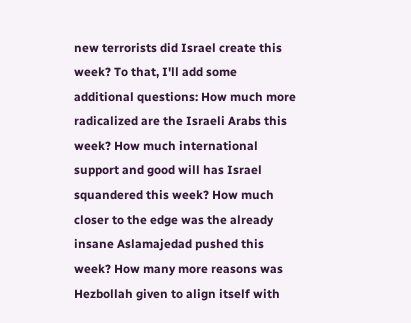new terrorists did Israel create this week? To that, I'll add some additional questions: How much more radicalized are the Israeli Arabs this week? How much international support and good will has Israel squandered this week? How much closer to the edge was the already insane Aslamajedad pushed this week? How many more reasons was Hezbollah given to align itself with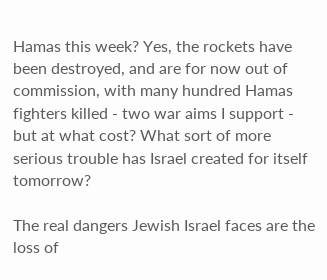Hamas this week? Yes, the rockets have been destroyed, and are for now out of commission, with many hundred Hamas fighters killed - two war aims I support - but at what cost? What sort of more serious trouble has Israel created for itself tomorrow?

The real dangers Jewish Israel faces are the loss of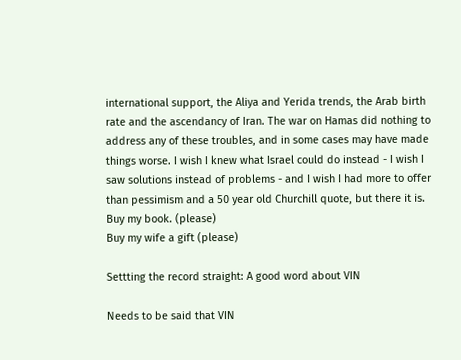international support, the Aliya and Yerida trends, the Arab birth rate and the ascendancy of Iran. The war on Hamas did nothing to address any of these troubles, and in some cases may have made things worse. I wish I knew what Israel could do instead - I wish I saw solutions instead of problems - and I wish I had more to offer than pessimism and a 50 year old Churchill quote, but there it is.
Buy my book. (please)
Buy my wife a gift (please)

Settting the record straight: A good word about VIN

Needs to be said that VIN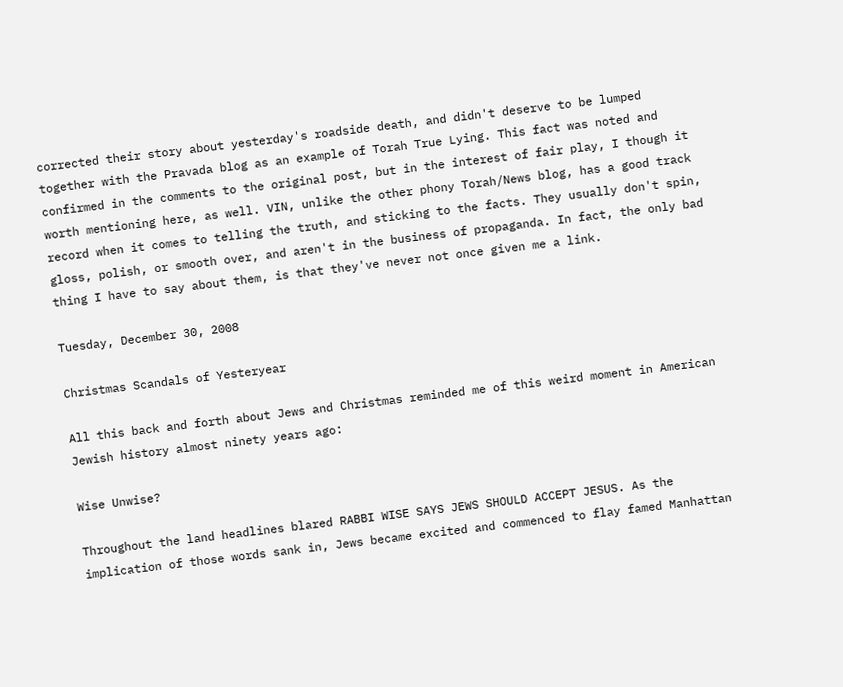corrected their story about yesterday's roadside death, and didn't deserve to be lumped together with the Pravada blog as an example of Torah True Lying. This fact was noted and confirmed in the comments to the original post, but in the interest of fair play, I though it worth mentioning here, as well. VIN, unlike the other phony Torah/News blog, has a good track record when it comes to telling the truth, and sticking to the facts. They usually don't spin, gloss, polish, or smooth over, and aren't in the business of propaganda. In fact, the only bad thing I have to say about them, is that they've never not once given me a link.

Tuesday, December 30, 2008

Christmas Scandals of Yesteryear

All this back and forth about Jews and Christmas reminded me of this weird moment in American Jewish history almost ninety years ago:

Wise Unwise?

Throughout the land headlines blared RABBI WISE SAYS JEWS SHOULD ACCEPT JESUS. As the implication of those words sank in, Jews became excited and commenced to flay famed Manhattan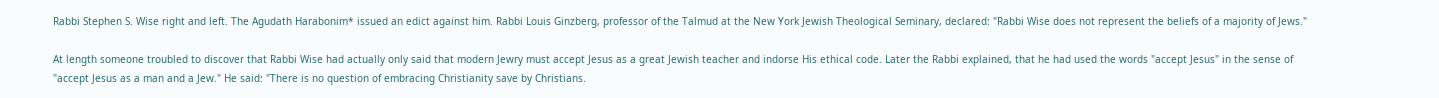Rabbi Stephen S. Wise right and left. The Agudath Harabonim* issued an edict against him. Rabbi Louis Ginzberg, professor of the Talmud at the New York Jewish Theological Seminary, declared: "Rabbi Wise does not represent the beliefs of a majority of Jews."

At length someone troubled to discover that Rabbi Wise had actually only said that modern Jewry must accept Jesus as a great Jewish teacher and indorse His ethical code. Later the Rabbi explained, that he had used the words "accept Jesus" in the sense of "accept Jesus as a man and a Jew." He said: "There is no question of embracing Christianity save by Christians.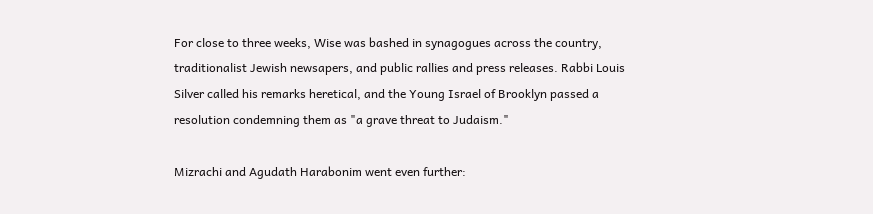For close to three weeks, Wise was bashed in synagogues across the country, traditionalist Jewish newsapers, and public rallies and press releases. Rabbi Louis Silver called his remarks heretical, and the Young Israel of Brooklyn passed a resolution condemning them as "a grave threat to Judaism."

Mizrachi and Agudath Harabonim went even further: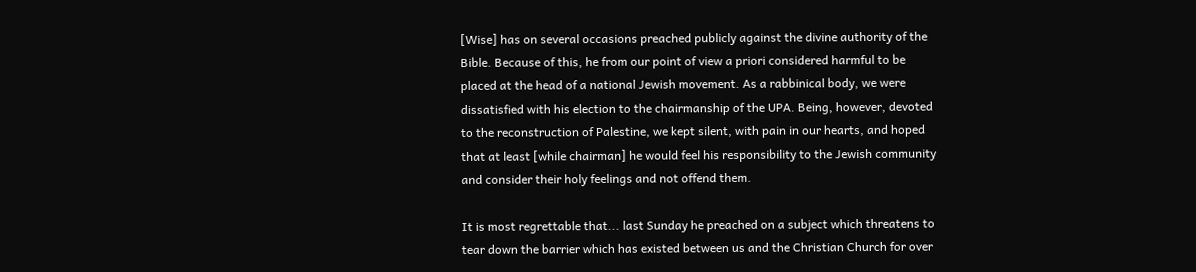[Wise] has on several occasions preached publicly against the divine authority of the Bible. Because of this, he from our point of view a priori considered harmful to be placed at the head of a national Jewish movement. As a rabbinical body, we were dissatisfied with his election to the chairmanship of the UPA. Being, however, devoted to the reconstruction of Palestine, we kept silent, with pain in our hearts, and hoped that at least [while chairman] he would feel his responsibility to the Jewish community and consider their holy feelings and not offend them.

It is most regrettable that... last Sunday he preached on a subject which threatens to tear down the barrier which has existed between us and the Christian Church for over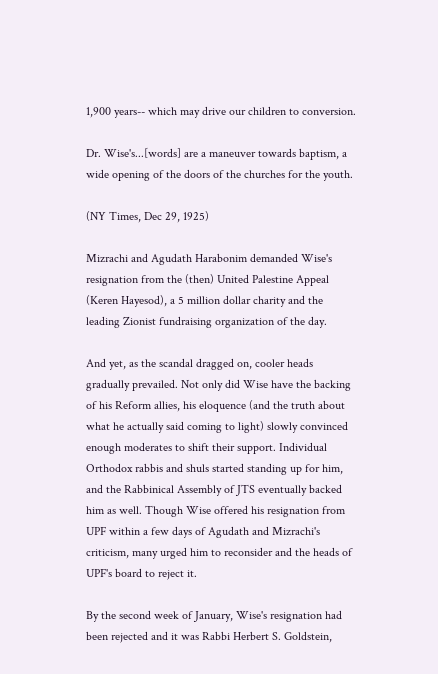1,900 years-- which may drive our children to conversion.

Dr. Wise's...[words] are a maneuver towards baptism, a wide opening of the doors of the churches for the youth.

(NY Times, Dec 29, 1925)

Mizrachi and Agudath Harabonim demanded Wise's resignation from the (then) United Palestine Appeal (Keren Hayesod), a 5 million dollar charity and the leading Zionist fundraising organization of the day.

And yet, as the scandal dragged on, cooler heads gradually prevailed. Not only did Wise have the backing of his Reform allies, his eloquence (and the truth about what he actually said coming to light) slowly convinced enough moderates to shift their support. Individual Orthodox rabbis and shuls started standing up for him, and the Rabbinical Assembly of JTS eventually backed him as well. Though Wise offered his resignation from UPF within a few days of Agudath and Mizrachi's criticism, many urged him to reconsider and the heads of UPF's board to reject it.

By the second week of January, Wise's resignation had been rejected and it was Rabbi Herbert S. Goldstein,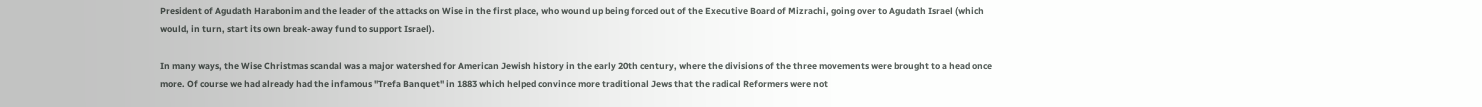President of Agudath Harabonim and the leader of the attacks on Wise in the first place, who wound up being forced out of the Executive Board of Mizrachi, going over to Agudath Israel (which would, in turn, start its own break-away fund to support Israel).

In many ways, the Wise Christmas scandal was a major watershed for American Jewish history in the early 20th century, where the divisions of the three movements were brought to a head once more. Of course we had already had the infamous "Trefa Banquet" in 1883 which helped convince more traditional Jews that the radical Reformers were not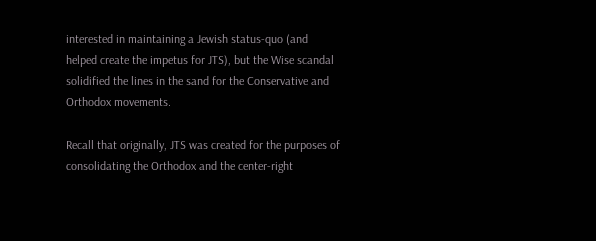interested in maintaining a Jewish status-quo (and helped create the impetus for JTS), but the Wise scandal solidified the lines in the sand for the Conservative and Orthodox movements.

Recall that originally, JTS was created for the purposes of consolidating the Orthodox and the center-right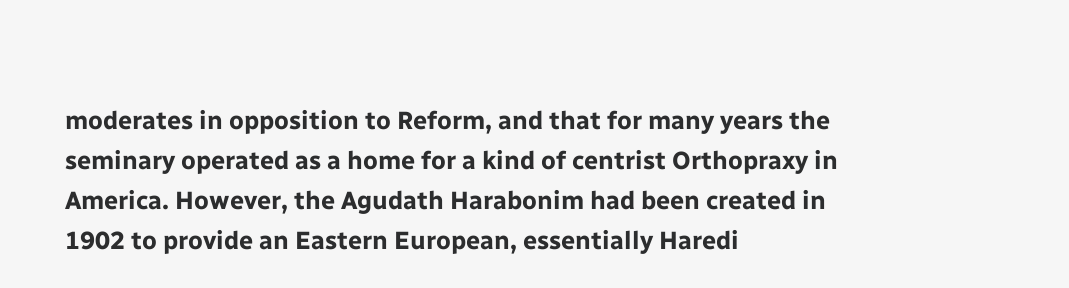moderates in opposition to Reform, and that for many years the seminary operated as a home for a kind of centrist Orthopraxy in America. However, the Agudath Harabonim had been created in 1902 to provide an Eastern European, essentially Haredi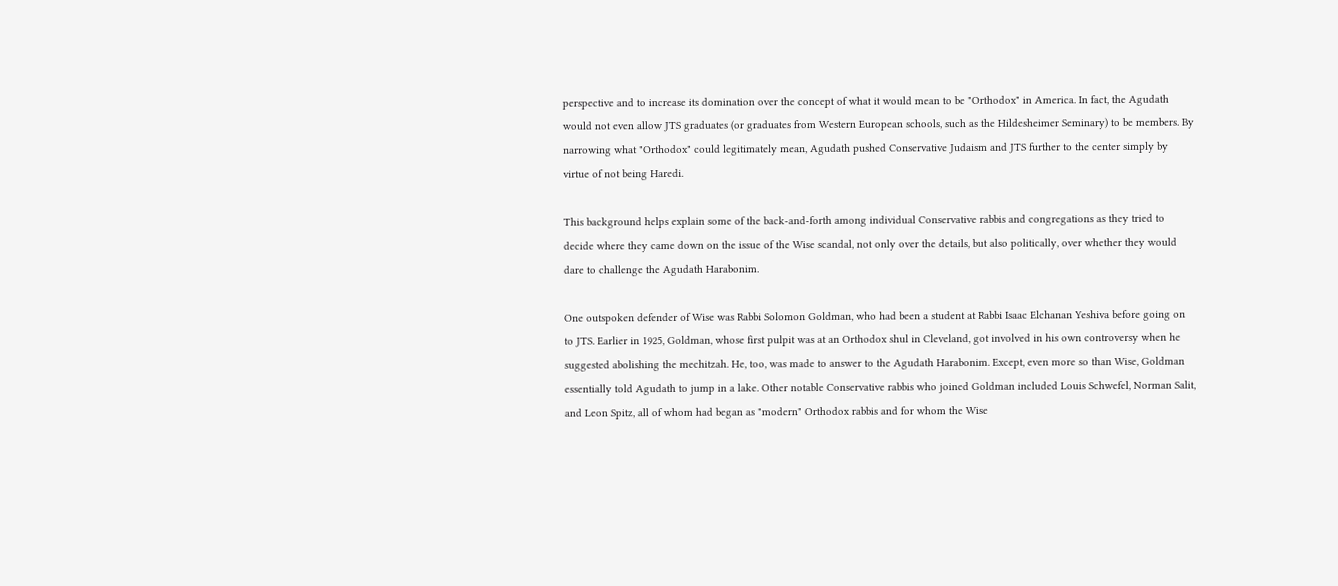perspective and to increase its domination over the concept of what it would mean to be "Orthodox" in America. In fact, the Agudath would not even allow JTS graduates (or graduates from Western European schools, such as the Hildesheimer Seminary) to be members. By narrowing what "Orthodox" could legitimately mean, Agudath pushed Conservative Judaism and JTS further to the center simply by virtue of not being Haredi.

This background helps explain some of the back-and-forth among individual Conservative rabbis and congregations as they tried to decide where they came down on the issue of the Wise scandal, not only over the details, but also politically, over whether they would dare to challenge the Agudath Harabonim.

One outspoken defender of Wise was Rabbi Solomon Goldman, who had been a student at Rabbi Isaac Elchanan Yeshiva before going on to JTS. Earlier in 1925, Goldman, whose first pulpit was at an Orthodox shul in Cleveland, got involved in his own controversy when he suggested abolishing the mechitzah. He, too, was made to answer to the Agudath Harabonim. Except, even more so than Wise, Goldman essentially told Agudath to jump in a lake. Other notable Conservative rabbis who joined Goldman included Louis Schwefel, Norman Salit, and Leon Spitz, all of whom had began as "modern" Orthodox rabbis and for whom the Wise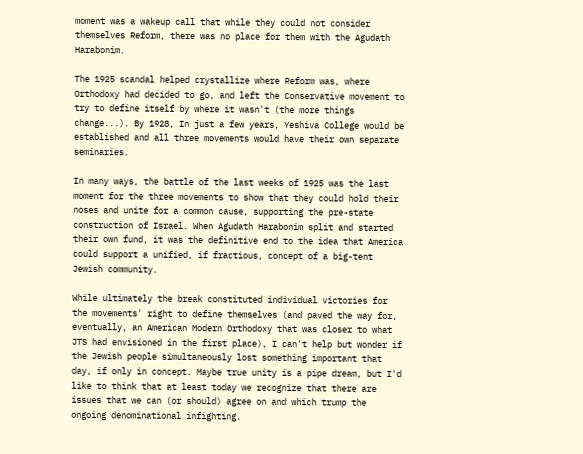moment was a wakeup call that while they could not consider themselves Reform, there was no place for them with the Agudath Harabonim.

The 1925 scandal helped crystallize where Reform was, where Orthodoxy had decided to go, and left the Conservative movement to try to define itself by where it wasn't (the more things change...). By 1928, In just a few years, Yeshiva College would be established and all three movements would have their own separate seminaries.

In many ways, the battle of the last weeks of 1925 was the last moment for the three movements to show that they could hold their noses and unite for a common cause, supporting the pre-state construction of Israel. When Agudath Harabonim split and started their own fund, it was the definitive end to the idea that America could support a unified, if fractious, concept of a big-tent Jewish community.

While ultimately the break constituted individual victories for the movements' right to define themselves (and paved the way for, eventually, an American Modern Orthodoxy that was closer to what JTS had envisioned in the first place), I can't help but wonder if the Jewish people simultaneously lost something important that day, if only in concept. Maybe true unity is a pipe dream, but I'd like to think that at least today we recognize that there are issues that we can (or should) agree on and which trump the ongoing denominational infighting.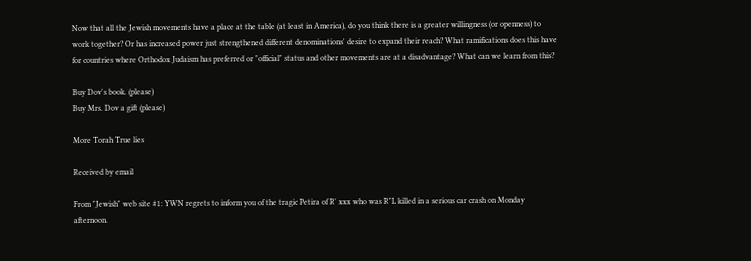Now that all the Jewish movements have a place at the table (at least in America), do you think there is a greater willingness (or openness) to work together? Or has increased power just strengthened different denominations' desire to expand their reach? What ramifications does this have for countries where Orthodox Judaism has preferred or "official" status and other movements are at a disadvantage? What can we learn from this?

Buy Dov's book. (please)
Buy Mrs. Dov a gift (please)

More Torah True lies

Received by email

From "Jewish" web site #1: YWN regrets to inform you of the tragic Petira of R' xxx who was R"L killed in a serious car crash on Monday afternoon.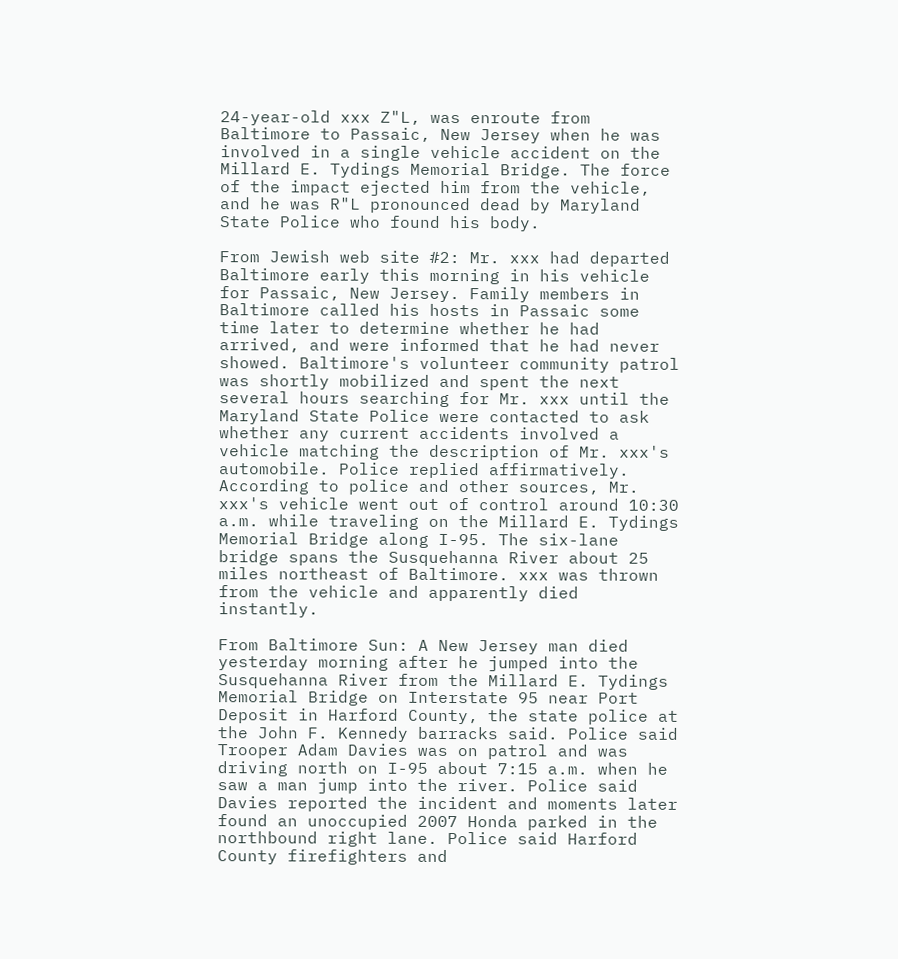24-year-old xxx Z"L, was enroute from Baltimore to Passaic, New Jersey when he was involved in a single vehicle accident on the Millard E. Tydings Memorial Bridge. The force of the impact ejected him from the vehicle, and he was R"L pronounced dead by Maryland State Police who found his body.

From Jewish web site #2: Mr. xxx had departed Baltimore early this morning in his vehicle for Passaic, New Jersey. Family members in Baltimore called his hosts in Passaic some time later to determine whether he had arrived, and were informed that he had never showed. Baltimore's volunteer community patrol was shortly mobilized and spent the next several hours searching for Mr. xxx until the Maryland State Police were contacted to ask whether any current accidents involved a vehicle matching the description of Mr. xxx's automobile. Police replied affirmatively. According to police and other sources, Mr. xxx's vehicle went out of control around 10:30 a.m. while traveling on the Millard E. Tydings Memorial Bridge along I-95. The six-lane bridge spans the Susquehanna River about 25 miles northeast of Baltimore. xxx was thrown from the vehicle and apparently died instantly.

From Baltimore Sun: A New Jersey man died yesterday morning after he jumped into the
Susquehanna River from the Millard E. Tydings Memorial Bridge on Interstate 95 near Port Deposit in Harford County, the state police at the John F. Kennedy barracks said. Police said Trooper Adam Davies was on patrol and was driving north on I-95 about 7:15 a.m. when he saw a man jump into the river. Police said Davies reported the incident and moments later found an unoccupied 2007 Honda parked in the northbound right lane. Police said Harford County firefighters and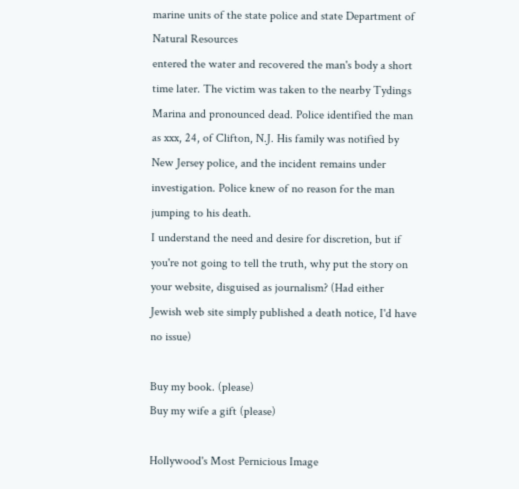marine units of the state police and state Department of Natural Resources
entered the water and recovered the man's body a short time later. The victim was taken to the nearby Tydings Marina and pronounced dead. Police identified the man as xxx, 24, of Clifton, N.J. His family was notified by New Jersey police, and the incident remains under investigation. Police knew of no reason for the man jumping to his death.
I understand the need and desire for discretion, but if you're not going to tell the truth, why put the story on your website, disguised as journalism? (Had either Jewish web site simply published a death notice, I'd have no issue)

Buy my book. (please)
Buy my wife a gift (please)

Hollywood's Most Pernicious Image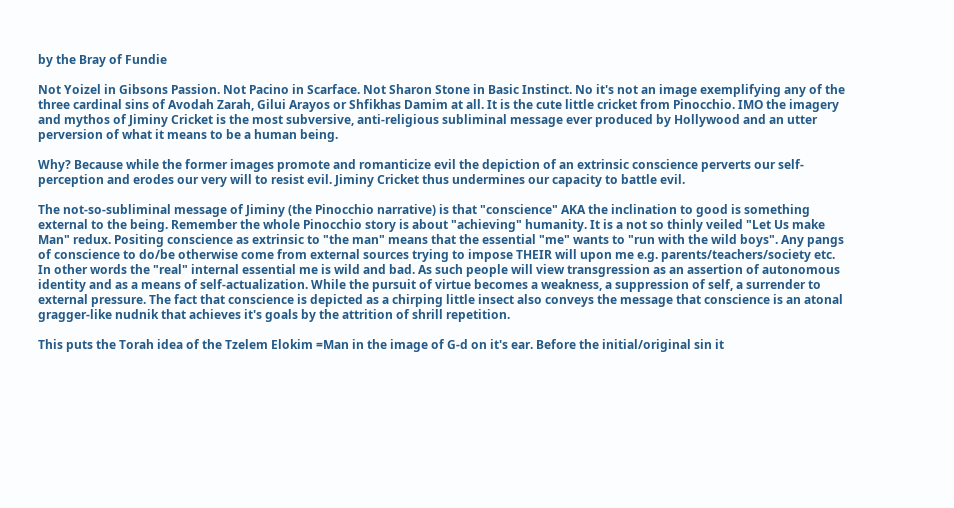by the Bray of Fundie

Not Yoizel in Gibsons Passion. Not Pacino in Scarface. Not Sharon Stone in Basic Instinct. No it's not an image exemplifying any of the three cardinal sins of Avodah Zarah, Gilui Arayos or Shfikhas Damim at all. It is the cute little cricket from Pinocchio. IMO the imagery and mythos of Jiminy Cricket is the most subversive, anti-religious subliminal message ever produced by Hollywood and an utter perversion of what it means to be a human being.

Why? Because while the former images promote and romanticize evil the depiction of an extrinsic conscience perverts our self-perception and erodes our very will to resist evil. Jiminy Cricket thus undermines our capacity to battle evil.

The not-so-subliminal message of Jiminy (the Pinocchio narrative) is that "conscience" AKA the inclination to good is something external to the being. Remember the whole Pinocchio story is about "achieving" humanity. It is a not so thinly veiled "Let Us make Man" redux. Positing conscience as extrinsic to "the man" means that the essential "me" wants to "run with the wild boys". Any pangs of conscience to do/be otherwise come from external sources trying to impose THEIR will upon me e.g. parents/teachers/society etc. In other words the "real" internal essential me is wild and bad. As such people will view transgression as an assertion of autonomous identity and as a means of self-actualization. While the pursuit of virtue becomes a weakness, a suppression of self, a surrender to external pressure. The fact that conscience is depicted as a chirping little insect also conveys the message that conscience is an atonal gragger-like nudnik that achieves it's goals by the attrition of shrill repetition.

This puts the Torah idea of the Tzelem Elokim =Man in the image of G-d on it's ear. Before the initial/original sin it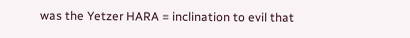was the Yetzer HARA = inclination to evil that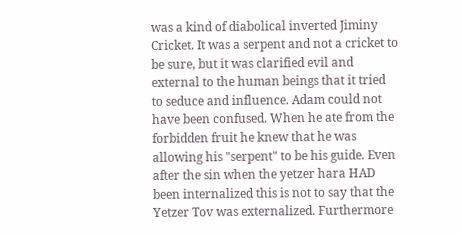was a kind of diabolical inverted Jiminy Cricket. It was a serpent and not a cricket to be sure, but it was clarified evil and external to the human beings that it tried to seduce and influence. Adam could not have been confused. When he ate from the forbidden fruit he knew that he was allowing his "serpent" to be his guide. Even after the sin when the yetzer hara HAD been internalized this is not to say that the Yetzer Tov was externalized. Furthermore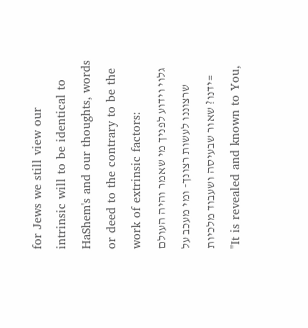for Jews we still view our intrinsic will to be identical to HaShem's and our thoughts, words or deed to the contrary to be the work of extrinsic factors:
גלוי וידוע לפניך מי שאמר והיה העולם שרצוננו לעשות רצונך- ומי מעכב על ידנו? שאור שבעיסה ושעבוד מלכיות= "It is revealed and known to You,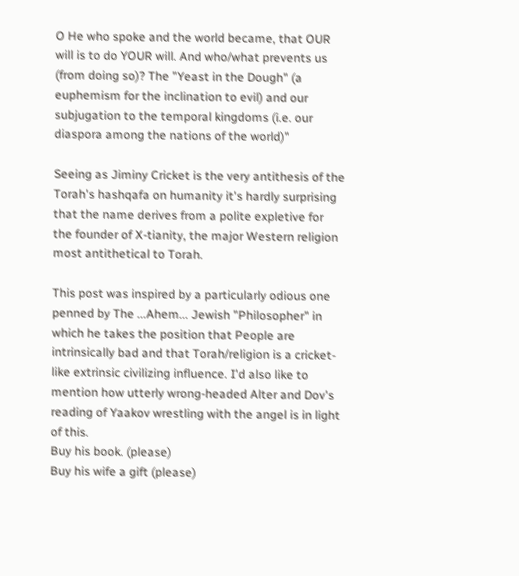O He who spoke and the world became, that OUR will is to do YOUR will. And who/what prevents us (from doing so)? The "Yeast in the Dough" (a euphemism for the inclination to evil) and our subjugation to the temporal kingdoms (i.e. our diaspora among the nations of the world)"

Seeing as Jiminy Cricket is the very antithesis of the Torah's hashqafa on humanity it's hardly surprising that the name derives from a polite expletive for the founder of X-tianity, the major Western religion most antithetical to Torah.

This post was inspired by a particularly odious one penned by The ...Ahem... Jewish "Philosopher" in which he takes the position that People are intrinsically bad and that Torah/religion is a cricket-like extrinsic civilizing influence. I'd also like to mention how utterly wrong-headed Alter and Dov's reading of Yaakov wrestling with the angel is in light of this.
Buy his book. (please)
Buy his wife a gift (please)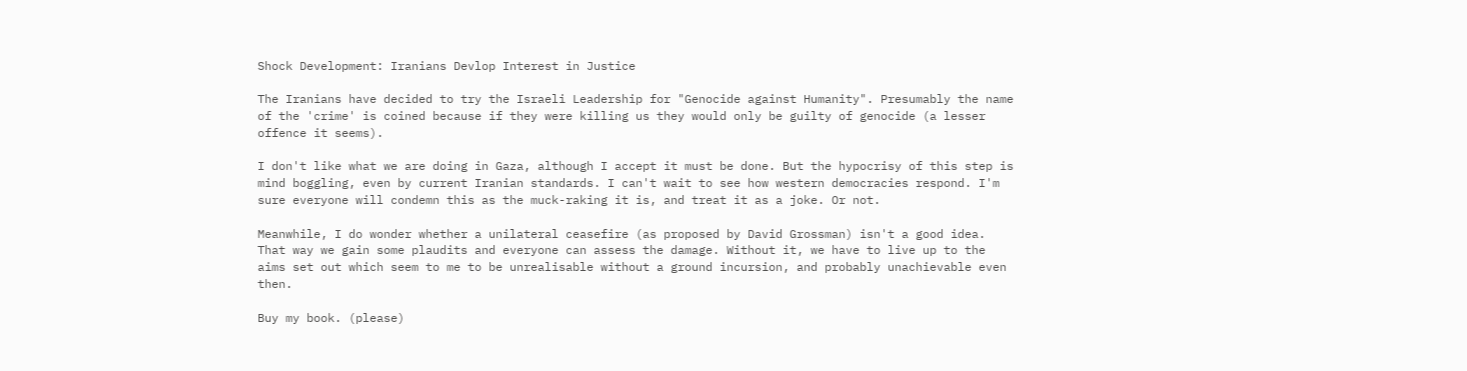Shock Development: Iranians Devlop Interest in Justice

The Iranians have decided to try the Israeli Leadership for "Genocide against Humanity". Presumably the name of the 'crime' is coined because if they were killing us they would only be guilty of genocide (a lesser offence it seems).

I don't like what we are doing in Gaza, although I accept it must be done. But the hypocrisy of this step is mind boggling, even by current Iranian standards. I can't wait to see how western democracies respond. I'm sure everyone will condemn this as the muck-raking it is, and treat it as a joke. Or not.

Meanwhile, I do wonder whether a unilateral ceasefire (as proposed by David Grossman) isn't a good idea. That way we gain some plaudits and everyone can assess the damage. Without it, we have to live up to the aims set out which seem to me to be unrealisable without a ground incursion, and probably unachievable even then.

Buy my book. (please)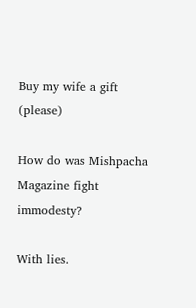Buy my wife a gift (please)

How do was Mishpacha Magazine fight immodesty?

With lies.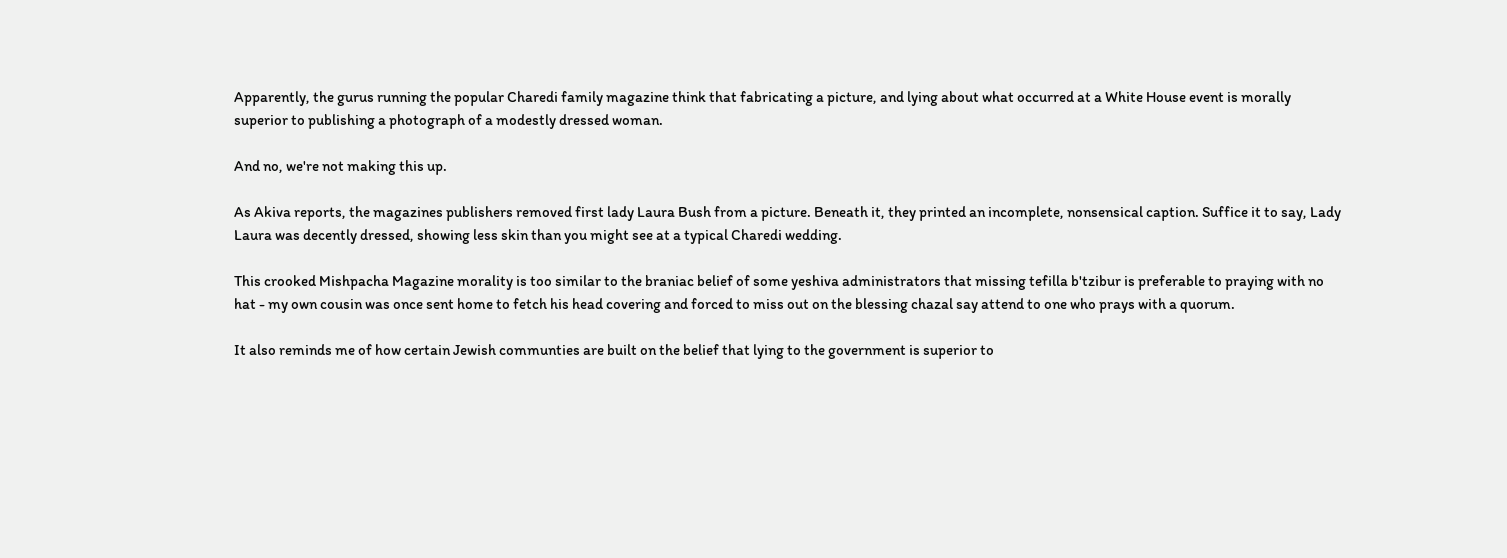Apparently, the gurus running the popular Charedi family magazine think that fabricating a picture, and lying about what occurred at a White House event is morally superior to publishing a photograph of a modestly dressed woman.

And no, we're not making this up.

As Akiva reports, the magazines publishers removed first lady Laura Bush from a picture. Beneath it, they printed an incomplete, nonsensical caption. Suffice it to say, Lady Laura was decently dressed, showing less skin than you might see at a typical Charedi wedding.

This crooked Mishpacha Magazine morality is too similar to the braniac belief of some yeshiva administrators that missing tefilla b'tzibur is preferable to praying with no hat - my own cousin was once sent home to fetch his head covering and forced to miss out on the blessing chazal say attend to one who prays with a quorum.

It also reminds me of how certain Jewish communties are built on the belief that lying to the government is superior to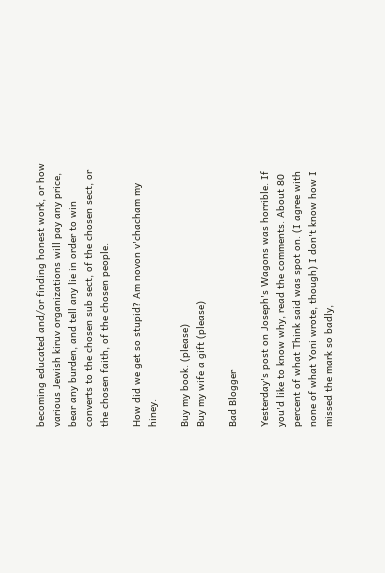becoming educated and/or finding honest work, or how various Jewish kiruv organizations will pay any price, bear any burden, and tell any lie in order to win converts to the chosen sub sect, of the chosen sect, or the chosen faith, of the chosen people.

How did we get so stupid? Am novon v'chacham my hiney.

Buy my book. (please)
Buy my wife a gift (please)

Bad Blogger

Yesterday's post on Joseph's Wagons was horrible. If you'd like to know why, read the comments. About 80 percent of what Think said was spot on. (I agree with none of what Yoni wrote, though) I don't know how I missed the mark so badly,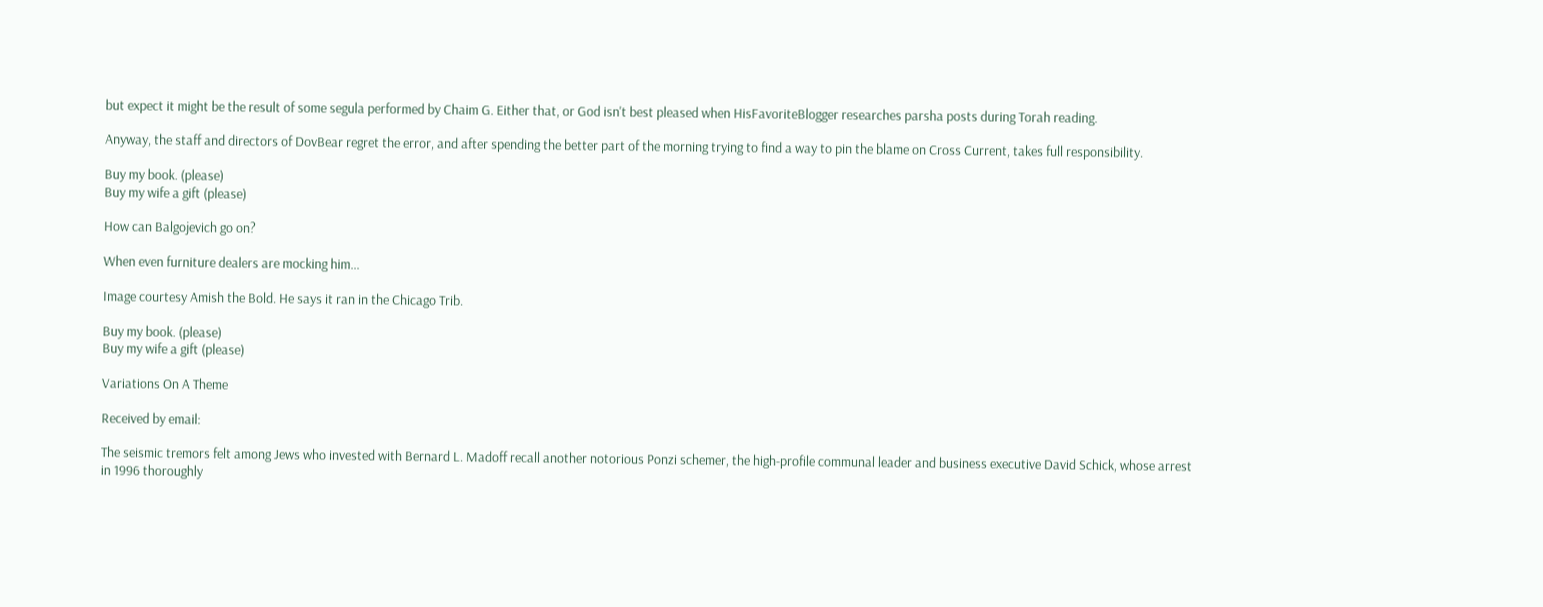but expect it might be the result of some segula performed by Chaim G. Either that, or God isn't best pleased when HisFavoriteBlogger researches parsha posts during Torah reading.

Anyway, the staff and directors of DovBear regret the error, and after spending the better part of the morning trying to find a way to pin the blame on Cross Current, takes full responsibility.

Buy my book. (please)
Buy my wife a gift (please)

How can Balgojevich go on?

When even furniture dealers are mocking him...

Image courtesy Amish the Bold. He says it ran in the Chicago Trib.

Buy my book. (please)
Buy my wife a gift (please)

Variations On A Theme

Received by email:

The seismic tremors felt among Jews who invested with Bernard L. Madoff recall another notorious Ponzi schemer, the high-profile communal leader and business executive David Schick, whose arrest in 1996 thoroughly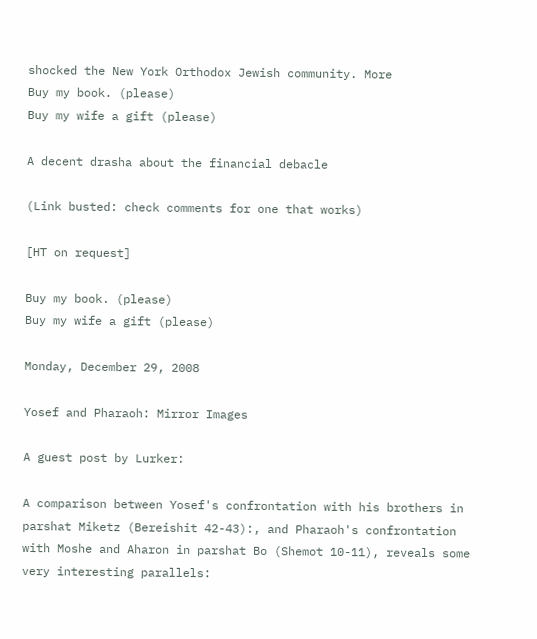shocked the New York Orthodox Jewish community. More
Buy my book. (please)
Buy my wife a gift (please)

A decent drasha about the financial debacle

(Link busted: check comments for one that works)

[HT on request]

Buy my book. (please)
Buy my wife a gift (please)

Monday, December 29, 2008

Yosef and Pharaoh: Mirror Images

A guest post by Lurker:

A comparison between Yosef's confrontation with his brothers in parshat Miketz (Bereishit 42-43):, and Pharaoh's confrontation with Moshe and Aharon in parshat Bo (Shemot 10-11), reveals some very interesting parallels: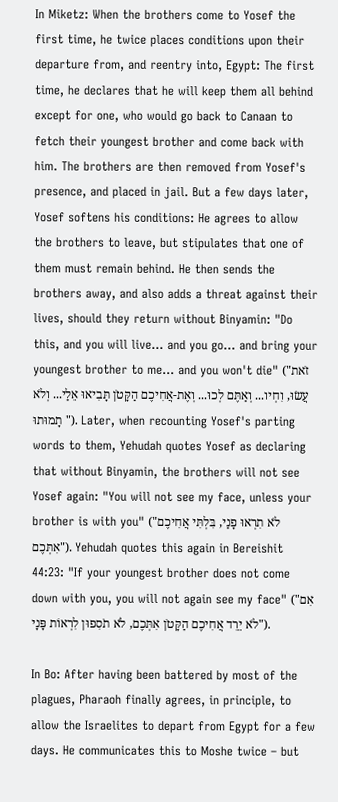In Miketz: When the brothers come to Yosef the first time, he twice places conditions upon their departure from, and reentry into, Egypt: The first time, he declares that he will keep them all behind except for one, who would go back to Canaan to fetch their youngest brother and come back with him. The brothers are then removed from Yosef's presence, and placed in jail. But a few days later, Yosef softens his conditions: He agrees to allow the brothers to leave, but stipulates that one of them must remain behind. He then sends the brothers away, and also adds a threat against their lives, should they return without Binyamin: "Do this, and you will live… and you go… and bring your youngest brother to me... and you won't die" ("זֹאת עֲשׂוּ, וִחְיו... וְאַתֶּם לְכוּ... וְאֶת-אֲחִיכֶם הַקָּטֹן תָּבִיאוּ אֵלַי... וְלֹא תָמוּתוּ "). Later, when recounting Yosef's parting words to them, Yehudah quotes Yosef as declaring that without Binyamin, the brothers will not see Yosef again: "You will not see my face, unless your brother is with you" ("לֹא תִרְאוּ פָנַי, בִּלְתִּי אֲחִיכֶם אִתְּכֶם"). Yehudah quotes this again in Bereishit 44:23: "If your youngest brother does not come down with you, you will not again see my face" ("אִם לֹא יֵרֵד אֲחִיכֶם הַקָּטֹן אִתְּכֶם, לֹא תֹסִפוּן לִרְאוֹת פָּנָי").

In Bo: After having been battered by most of the plagues, Pharaoh finally agrees, in principle, to allow the Israelites to depart from Egypt for a few days. He communicates this to Moshe twice – but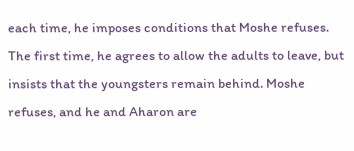each time, he imposes conditions that Moshe refuses. The first time, he agrees to allow the adults to leave, but insists that the youngsters remain behind. Moshe refuses, and he and Aharon are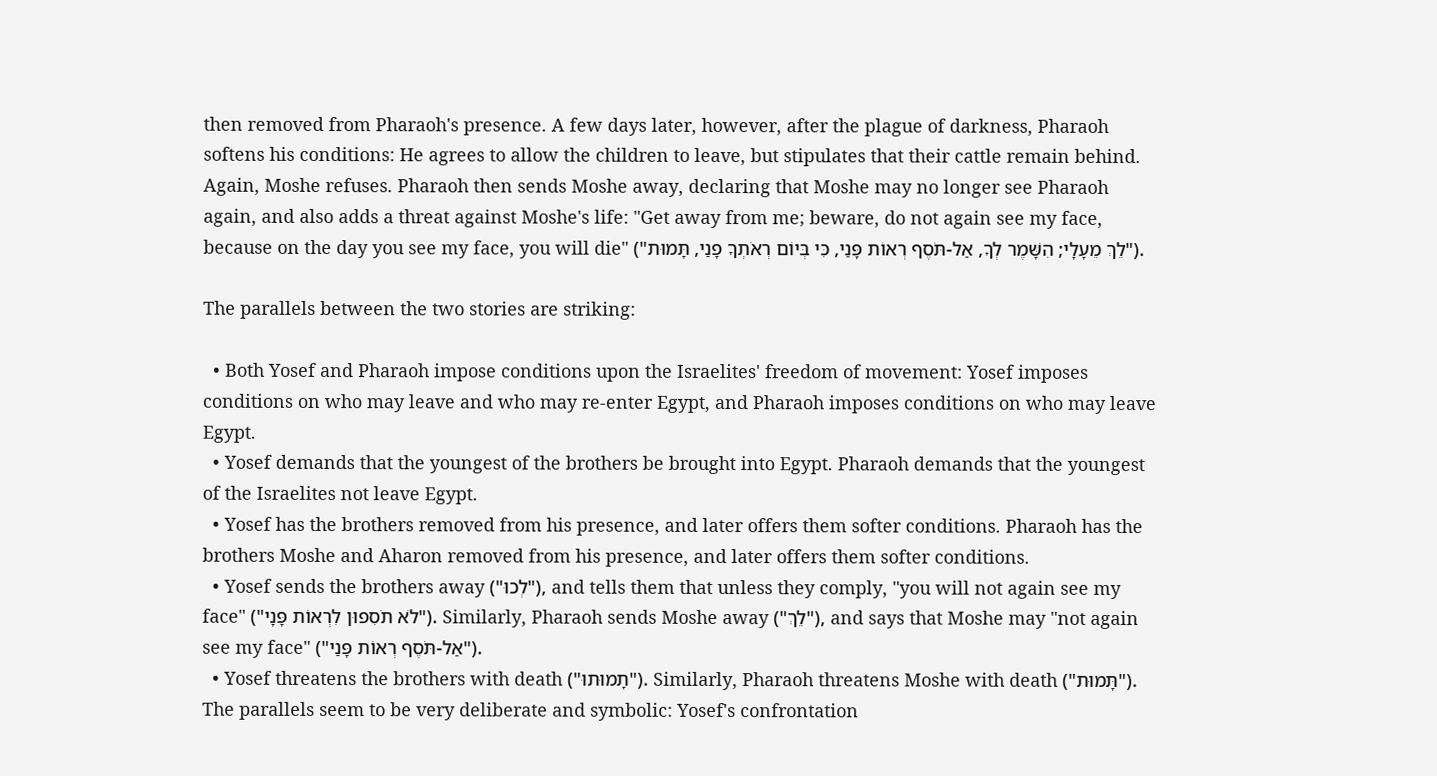then removed from Pharaoh's presence. A few days later, however, after the plague of darkness, Pharaoh softens his conditions: He agrees to allow the children to leave, but stipulates that their cattle remain behind. Again, Moshe refuses. Pharaoh then sends Moshe away, declaring that Moshe may no longer see Pharaoh again, and also adds a threat against Moshe's life: "Get away from me; beware, do not again see my face, because on the day you see my face, you will die" ("לֵךְ מֵעָלָי; הִשָּׁמֶר לְךָ, אַל-תֹּסֶף רְאוֹת פָּנַי, כִּי בְּיוֹם רְאֹתְךָ פָנַי, תָּמוּת").

The parallels between the two stories are striking:

  • Both Yosef and Pharaoh impose conditions upon the Israelites' freedom of movement: Yosef imposes conditions on who may leave and who may re-enter Egypt, and Pharaoh imposes conditions on who may leave Egypt.
  • Yosef demands that the youngest of the brothers be brought into Egypt. Pharaoh demands that the youngest of the Israelites not leave Egypt.
  • Yosef has the brothers removed from his presence, and later offers them softer conditions. Pharaoh has the brothers Moshe and Aharon removed from his presence, and later offers them softer conditions.
  • Yosef sends the brothers away ("לְכוּ"), and tells them that unless they comply, "you will not again see my face" ("לֹא תֹסִפוּן לִרְאוֹת פָּנָי"). Similarly, Pharaoh sends Moshe away ("לֵךְ"), and says that Moshe may "not again see my face" ("אַל-תֹּסֶף רְאוֹת פָּנַי").
  • Yosef threatens the brothers with death ("תָמוּתוּ"). Similarly, Pharaoh threatens Moshe with death ("תָּמוּת").
The parallels seem to be very deliberate and symbolic: Yosef's confrontation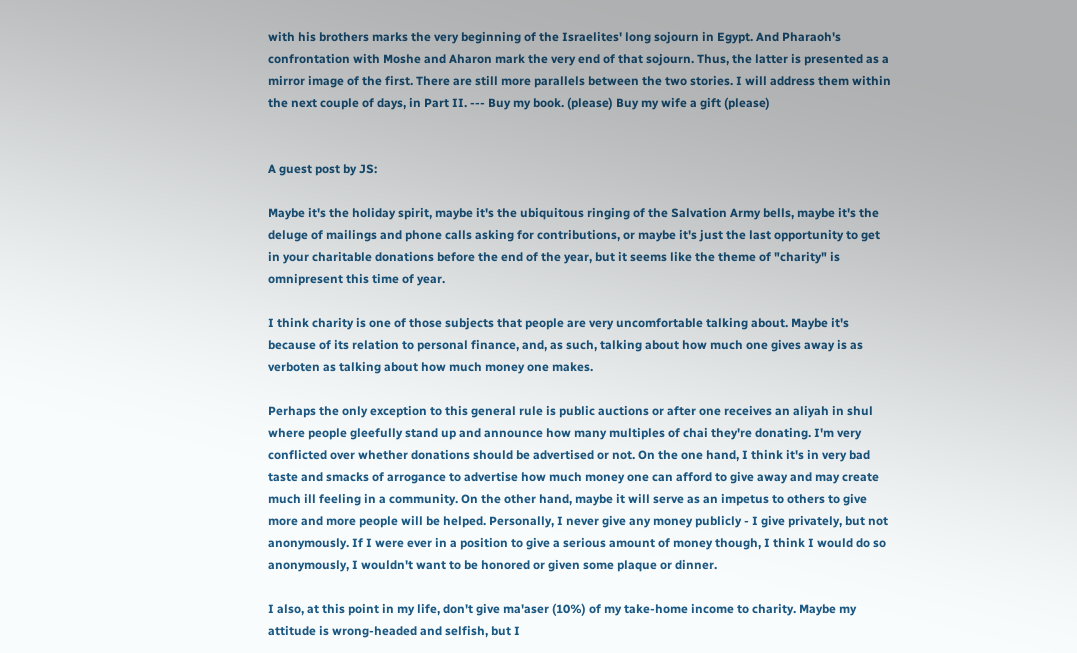with his brothers marks the very beginning of the Israelites' long sojourn in Egypt. And Pharaoh's confrontation with Moshe and Aharon mark the very end of that sojourn. Thus, the latter is presented as a mirror image of the first. There are still more parallels between the two stories. I will address them within the next couple of days, in Part II. --- Buy my book. (please) Buy my wife a gift (please)


A guest post by JS:

Maybe it's the holiday spirit, maybe it's the ubiquitous ringing of the Salvation Army bells, maybe it's the deluge of mailings and phone calls asking for contributions, or maybe it's just the last opportunity to get in your charitable donations before the end of the year, but it seems like the theme of "charity" is omnipresent this time of year.

I think charity is one of those subjects that people are very uncomfortable talking about. Maybe it's because of its relation to personal finance, and, as such, talking about how much one gives away is as verboten as talking about how much money one makes.

Perhaps the only exception to this general rule is public auctions or after one receives an aliyah in shul where people gleefully stand up and announce how many multiples of chai they're donating. I'm very conflicted over whether donations should be advertised or not. On the one hand, I think it's in very bad taste and smacks of arrogance to advertise how much money one can afford to give away and may create much ill feeling in a community. On the other hand, maybe it will serve as an impetus to others to give more and more people will be helped. Personally, I never give any money publicly - I give privately, but not anonymously. If I were ever in a position to give a serious amount of money though, I think I would do so anonymously, I wouldn't want to be honored or given some plaque or dinner.

I also, at this point in my life, don't give ma'aser (10%) of my take-home income to charity. Maybe my attitude is wrong-headed and selfish, but I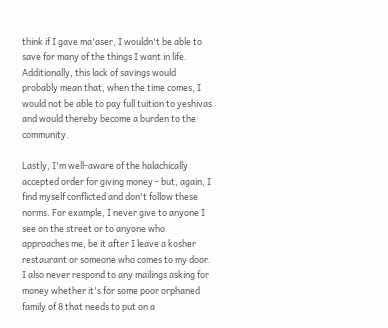think if I gave ma'aser, I wouldn't be able to save for many of the things I want in life. Additionally, this lack of savings would probably mean that, when the time comes, I would not be able to pay full tuition to yeshivas and would thereby become a burden to the community.

Lastly, I'm well-aware of the halachically accepted order for giving money - but, again, I find myself conflicted and don't follow these norms. For example, I never give to anyone I see on the street or to anyone who approaches me, be it after I leave a kosher restaurant or someone who comes to my door. I also never respond to any mailings asking for money whether it's for some poor orphaned family of 8 that needs to put on a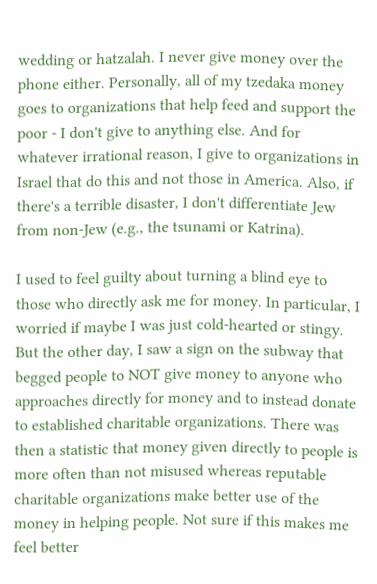wedding or hatzalah. I never give money over the phone either. Personally, all of my tzedaka money goes to organizations that help feed and support the poor - I don't give to anything else. And for whatever irrational reason, I give to organizations in Israel that do this and not those in America. Also, if there's a terrible disaster, I don't differentiate Jew from non-Jew (e.g., the tsunami or Katrina).

I used to feel guilty about turning a blind eye to those who directly ask me for money. In particular, I worried if maybe I was just cold-hearted or stingy. But the other day, I saw a sign on the subway that begged people to NOT give money to anyone who approaches directly for money and to instead donate to established charitable organizations. There was then a statistic that money given directly to people is more often than not misused whereas reputable charitable organizations make better use of the money in helping people. Not sure if this makes me feel better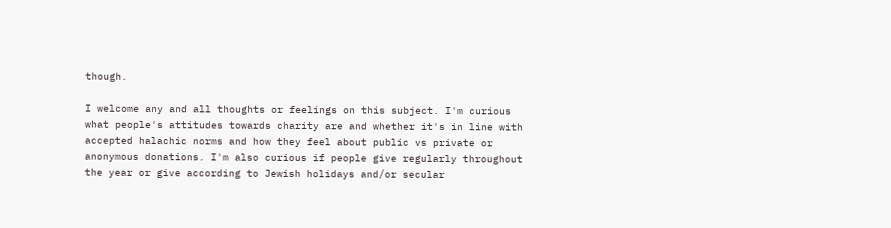though.

I welcome any and all thoughts or feelings on this subject. I'm curious what people's attitudes towards charity are and whether it's in line with accepted halachic norms and how they feel about public vs private or anonymous donations. I'm also curious if people give regularly throughout the year or give according to Jewish holidays and/or secular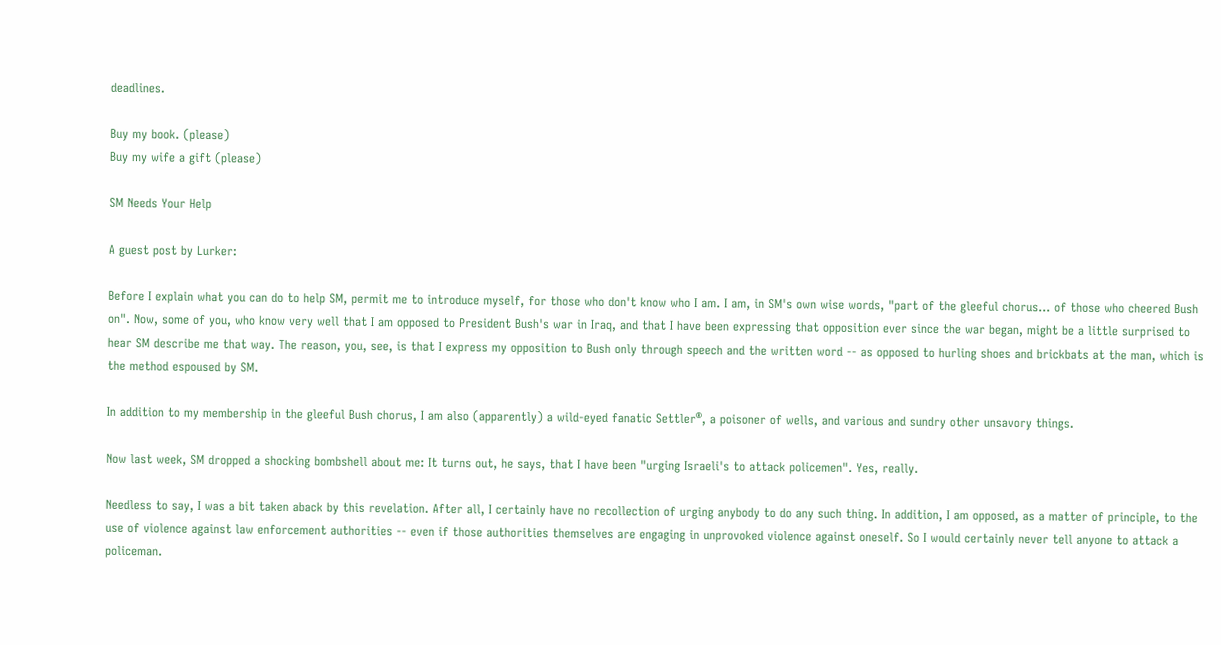deadlines.

Buy my book. (please)
Buy my wife a gift (please)

SM Needs Your Help

A guest post by Lurker:

Before I explain what you can do to help SM, permit me to introduce myself, for those who don't know who I am. I am, in SM's own wise words, "part of the gleeful chorus... of those who cheered Bush on". Now, some of you, who know very well that I am opposed to President Bush's war in Iraq, and that I have been expressing that opposition ever since the war began, might be a little surprised to hear SM describe me that way. The reason, you, see, is that I express my opposition to Bush only through speech and the written word -- as opposed to hurling shoes and brickbats at the man, which is the method espoused by SM.

In addition to my membership in the gleeful Bush chorus, I am also (apparently) a wild-eyed fanatic Settler®, a poisoner of wells, and various and sundry other unsavory things.

Now last week, SM dropped a shocking bombshell about me: It turns out, he says, that I have been "urging Israeli's to attack policemen". Yes, really.

Needless to say, I was a bit taken aback by this revelation. After all, I certainly have no recollection of urging anybody to do any such thing. In addition, I am opposed, as a matter of principle, to the use of violence against law enforcement authorities -- even if those authorities themselves are engaging in unprovoked violence against oneself. So I would certainly never tell anyone to attack a policeman.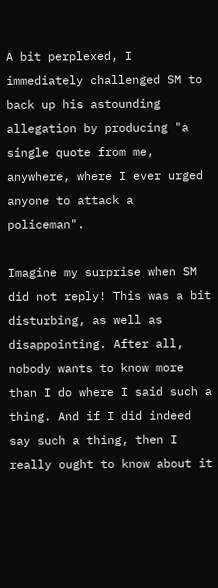A bit perplexed, I immediately challenged SM to back up his astounding allegation by producing "a single quote from me, anywhere, where I ever urged anyone to attack a policeman".

Imagine my surprise when SM did not reply! This was a bit disturbing, as well as disappointing. After all, nobody wants to know more than I do where I said such a thing. And if I did indeed say such a thing, then I really ought to know about it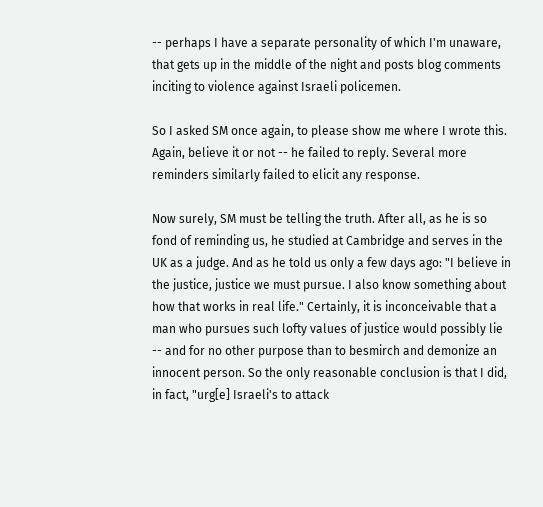-- perhaps I have a separate personality of which I'm unaware, that gets up in the middle of the night and posts blog comments inciting to violence against Israeli policemen.

So I asked SM once again, to please show me where I wrote this. Again, believe it or not -- he failed to reply. Several more reminders similarly failed to elicit any response.

Now surely, SM must be telling the truth. After all, as he is so fond of reminding us, he studied at Cambridge and serves in the UK as a judge. And as he told us only a few days ago: "I believe in the justice, justice we must pursue. I also know something about how that works in real life." Certainly, it is inconceivable that a man who pursues such lofty values of justice would possibly lie -- and for no other purpose than to besmirch and demonize an innocent person. So the only reasonable conclusion is that I did, in fact, "urg[e] Israeli's to attack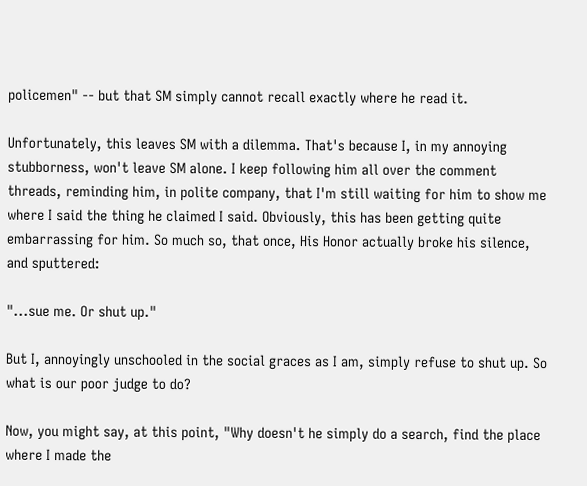policemen" -- but that SM simply cannot recall exactly where he read it.

Unfortunately, this leaves SM with a dilemma. That's because I, in my annoying stubborness, won't leave SM alone. I keep following him all over the comment threads, reminding him, in polite company, that I'm still waiting for him to show me where I said the thing he claimed I said. Obviously, this has been getting quite embarrassing for him. So much so, that once, His Honor actually broke his silence, and sputtered:

"...sue me. Or shut up."

But I, annoyingly unschooled in the social graces as I am, simply refuse to shut up. So what is our poor judge to do?

Now, you might say, at this point, "Why doesn't he simply do a search, find the place where I made the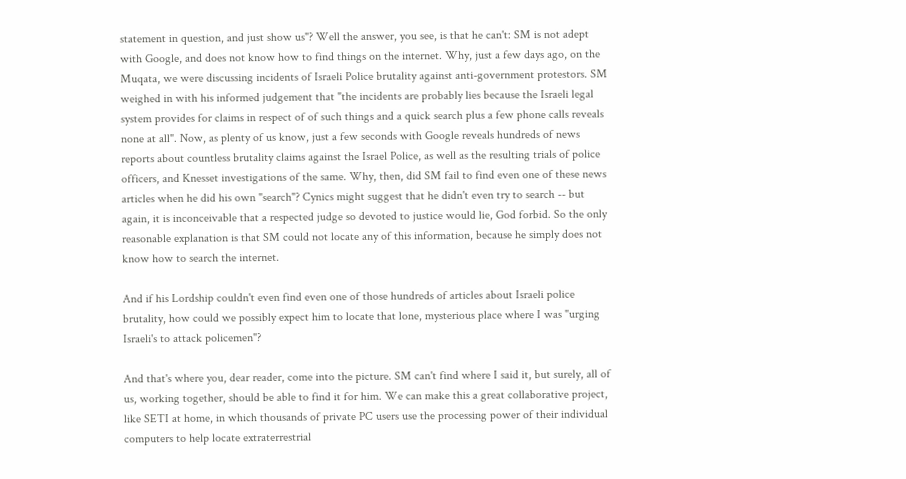statement in question, and just show us"? Well the answer, you see, is that he can't: SM is not adept with Google, and does not know how to find things on the internet. Why, just a few days ago, on the Muqata, we were discussing incidents of Israeli Police brutality against anti-government protestors. SM weighed in with his informed judgement that "the incidents are probably lies because the Israeli legal system provides for claims in respect of of such things and a quick search plus a few phone calls reveals none at all". Now, as plenty of us know, just a few seconds with Google reveals hundreds of news reports about countless brutality claims against the Israel Police, as well as the resulting trials of police officers, and Knesset investigations of the same. Why, then, did SM fail to find even one of these news articles when he did his own "search"? Cynics might suggest that he didn't even try to search -- but again, it is inconceivable that a respected judge so devoted to justice would lie, God forbid. So the only reasonable explanation is that SM could not locate any of this information, because he simply does not know how to search the internet.

And if his Lordship couldn't even find even one of those hundreds of articles about Israeli police brutality, how could we possibly expect him to locate that lone, mysterious place where I was "urging Israeli's to attack policemen"?

And that's where you, dear reader, come into the picture. SM can't find where I said it, but surely, all of us, working together, should be able to find it for him. We can make this a great collaborative project, like SETI at home, in which thousands of private PC users use the processing power of their individual computers to help locate extraterrestrial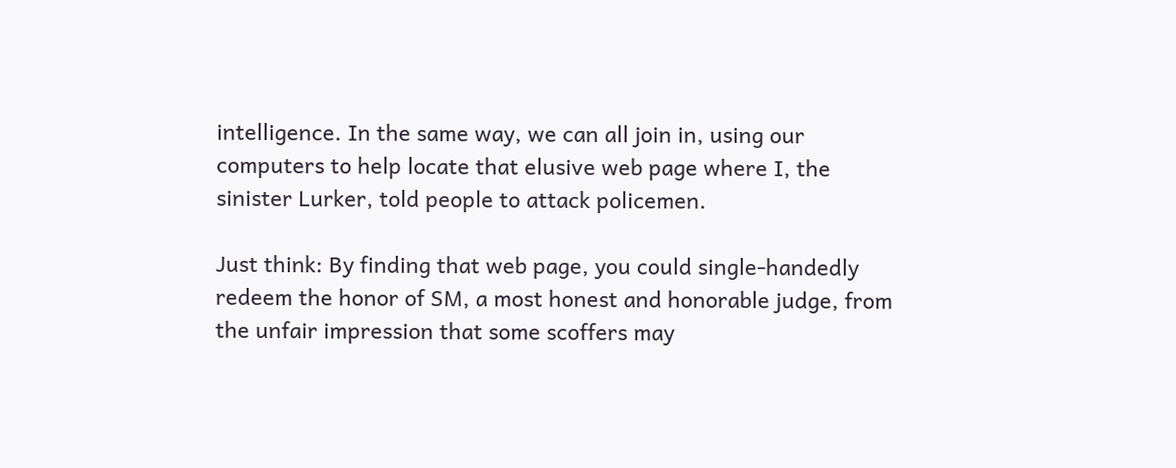intelligence. In the same way, we can all join in, using our computers to help locate that elusive web page where I, the sinister Lurker, told people to attack policemen.

Just think: By finding that web page, you could single-handedly redeem the honor of SM, a most honest and honorable judge, from the unfair impression that some scoffers may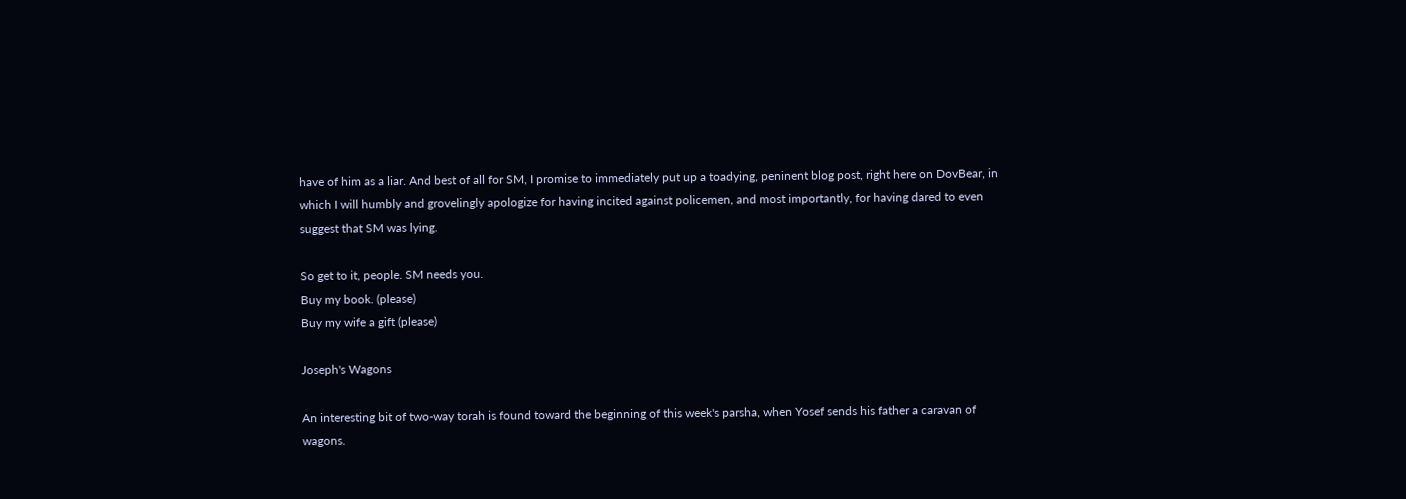have of him as a liar. And best of all for SM, I promise to immediately put up a toadying, peninent blog post, right here on DovBear, in which I will humbly and grovelingly apologize for having incited against policemen, and most importantly, for having dared to even suggest that SM was lying.

So get to it, people. SM needs you.
Buy my book. (please)
Buy my wife a gift (please)

Joseph's Wagons

An interesting bit of two-way torah is found toward the beginning of this week's parsha, when Yosef sends his father a caravan of wagons.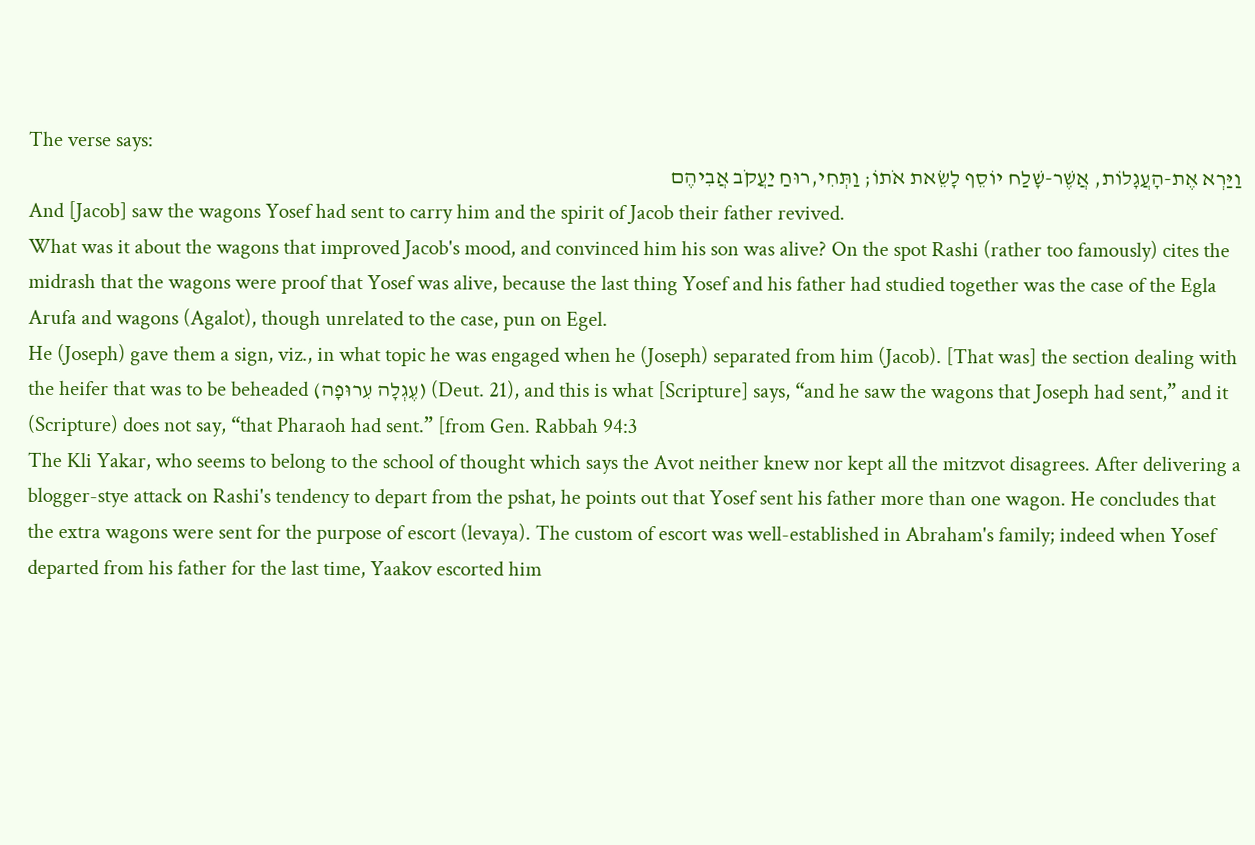The verse says:
וַיַּרְא אֶת-הָעֲגָלוֹת, אֲשֶׁר-שָׁלַח יוֹסֵף לָשֵׂאת אֹתוֹ; וַתְּחִי,רוּחַ יַעֲקֹב אֲבִיהֶם
And [Jacob] saw the wagons Yosef had sent to carry him and the spirit of Jacob their father revived.
What was it about the wagons that improved Jacob's mood, and convinced him his son was alive? On the spot Rashi (rather too famously) cites the midrash that the wagons were proof that Yosef was alive, because the last thing Yosef and his father had studied together was the case of the Egla Arufa and wagons (Agalot), though unrelated to the case, pun on Egel.
He (Joseph) gave them a sign, viz., in what topic he was engaged when he (Joseph) separated from him (Jacob). [That was] the section dealing with the heifer that was to be beheaded (עֶגְלָה עִרוּפָה) (Deut. 21), and this is what [Scripture] says, “and he saw the wagons that Joseph had sent,” and it (Scripture) does not say, “that Pharaoh had sent.” [from Gen. Rabbah 94:3
The Kli Yakar, who seems to belong to the school of thought which says the Avot neither knew nor kept all the mitzvot disagrees. After delivering a blogger-stye attack on Rashi's tendency to depart from the pshat, he points out that Yosef sent his father more than one wagon. He concludes that the extra wagons were sent for the purpose of escort (levaya). The custom of escort was well-established in Abraham's family; indeed when Yosef departed from his father for the last time, Yaakov escorted him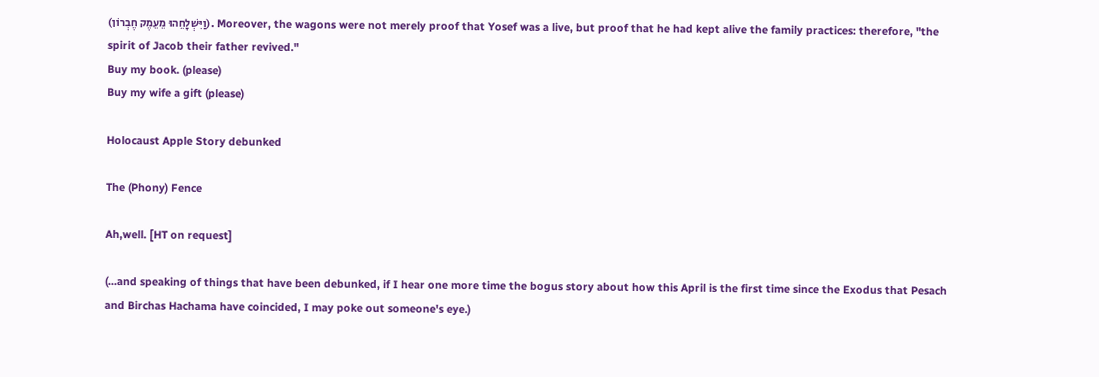(וַיִּשְׁלָחֵהוּ מֵעֵמֶק חֶבְרוֹן). Moreover, the wagons were not merely proof that Yosef was a live, but proof that he had kept alive the family practices: therefore, "the spirit of Jacob their father revived."
Buy my book. (please)
Buy my wife a gift (please)

Holocaust Apple Story debunked

The (Phony) Fence

Ah,well. [HT on request]

(...and speaking of things that have been debunked, if I hear one more time the bogus story about how this April is the first time since the Exodus that Pesach and Birchas Hachama have coincided, I may poke out someone's eye.)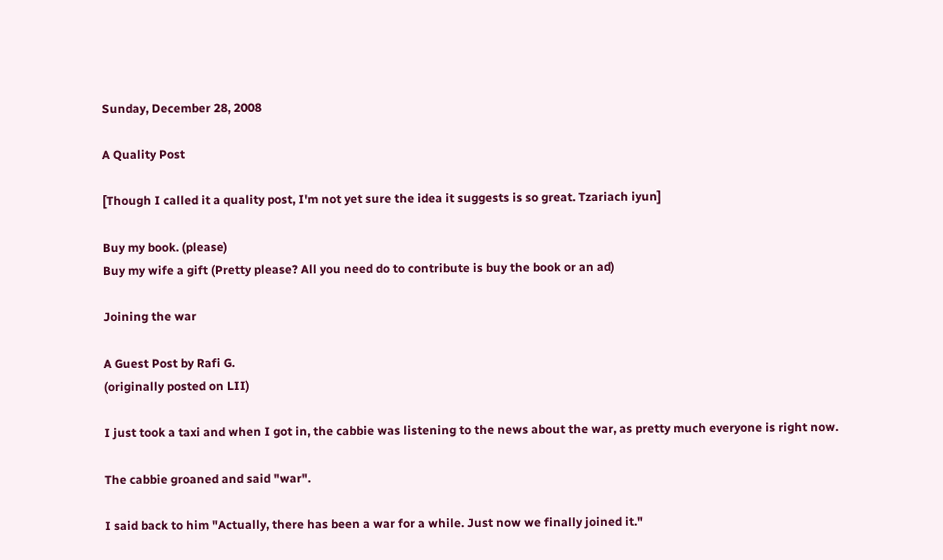Sunday, December 28, 2008

A Quality Post

[Though I called it a quality post, I'm not yet sure the idea it suggests is so great. Tzariach iyun]

Buy my book. (please)
Buy my wife a gift (Pretty please? All you need do to contribute is buy the book or an ad)

Joining the war

A Guest Post by Rafi G.
(originally posted on LII)

I just took a taxi and when I got in, the cabbie was listening to the news about the war, as pretty much everyone is right now.

The cabbie groaned and said "war".

I said back to him "Actually, there has been a war for a while. Just now we finally joined it."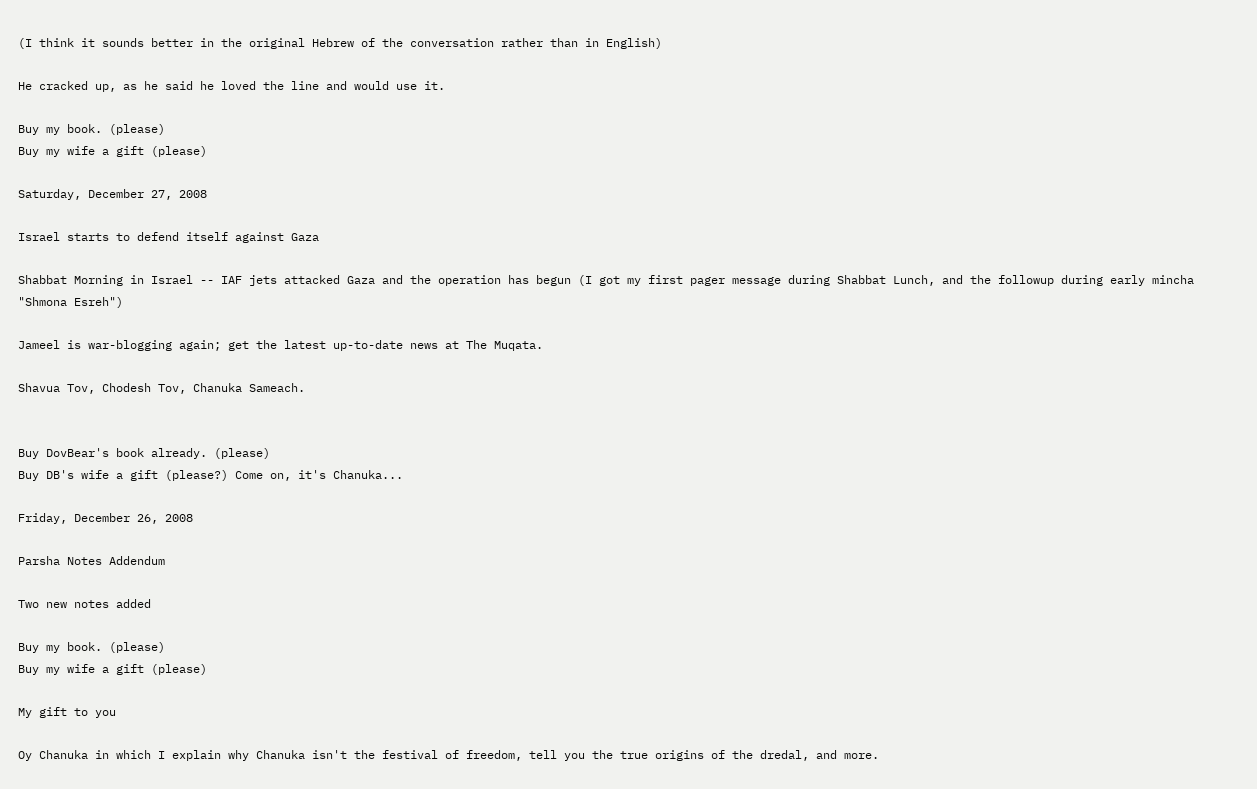(I think it sounds better in the original Hebrew of the conversation rather than in English)

He cracked up, as he said he loved the line and would use it.

Buy my book. (please)
Buy my wife a gift (please)

Saturday, December 27, 2008

Israel starts to defend itself against Gaza

Shabbat Morning in Israel -- IAF jets attacked Gaza and the operation has begun (I got my first pager message during Shabbat Lunch, and the followup during early mincha "Shmona Esreh")

Jameel is war-blogging again; get the latest up-to-date news at The Muqata.

Shavua Tov, Chodesh Tov, Chanuka Sameach.


Buy DovBear's book already. (please)
Buy DB's wife a gift (please?) Come on, it's Chanuka...

Friday, December 26, 2008

Parsha Notes Addendum

Two new notes added

Buy my book. (please)
Buy my wife a gift (please)

My gift to you

Oy Chanuka in which I explain why Chanuka isn't the festival of freedom, tell you the true origins of the dredal, and more.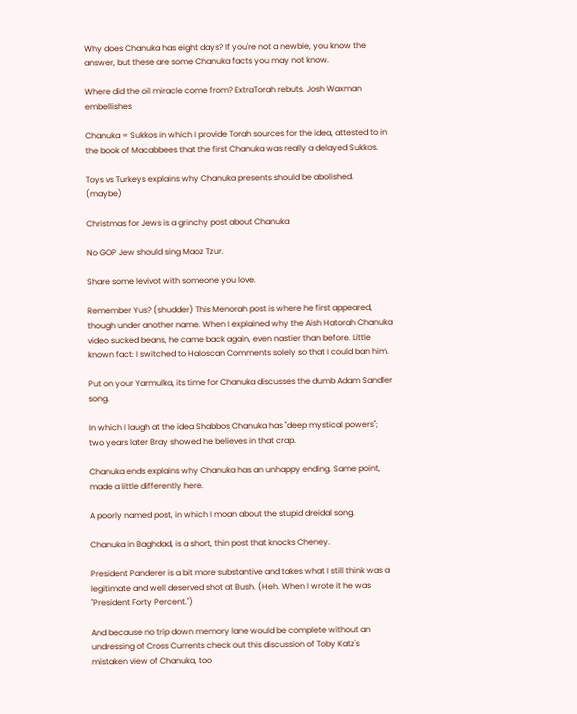Why does Chanuka has eight days? If you're not a newbie, you know the answer, but these are some Chanuka facts you may not know.

Where did the oil miracle come from? ExtraTorah rebuts. Josh Waxman embellishes

Chanuka = Sukkos in which I provide Torah sources for the idea, attested to in the book of Macabbees that the first Chanuka was really a delayed Sukkos.

Toys vs Turkeys explains why Chanuka presents should be abolished. (maybe)

Christmas for Jews is a grinchy post about Chanuka

No GOP Jew should sing Maoz Tzur.

Share some levivot with someone you love.

Remember Yus? (shudder) This Menorah post is where he first appeared, though under another name. When I explained why the Aish Hatorah Chanuka video sucked beans, he came back again, even nastier than before. Little known fact: I switched to Haloscan Comments solely so that I could ban him.

Put on your Yarmulka, its time for Chanuka discusses the dumb Adam Sandler song.

In which I laugh at the idea Shabbos Chanuka has "deep mystical powers"; two years later Bray showed he believes in that crap.

Chanuka ends explains why Chanuka has an unhappy ending. Same point, made a little differently here.

A poorly named post, in which I moan about the stupid dreidal song.

Chanuka in Baghdad, is a short, thin post that knocks Cheney.

President Panderer is a bit more substantive and takes what I still think was a legitimate and well deserved shot at Bush. (Heh. When I wrote it he was "President Forty Percent.")

And because no trip down memory lane would be complete without an undressing of Cross Currents check out this discussion of Toby Katz's mistaken view of Chanuka, too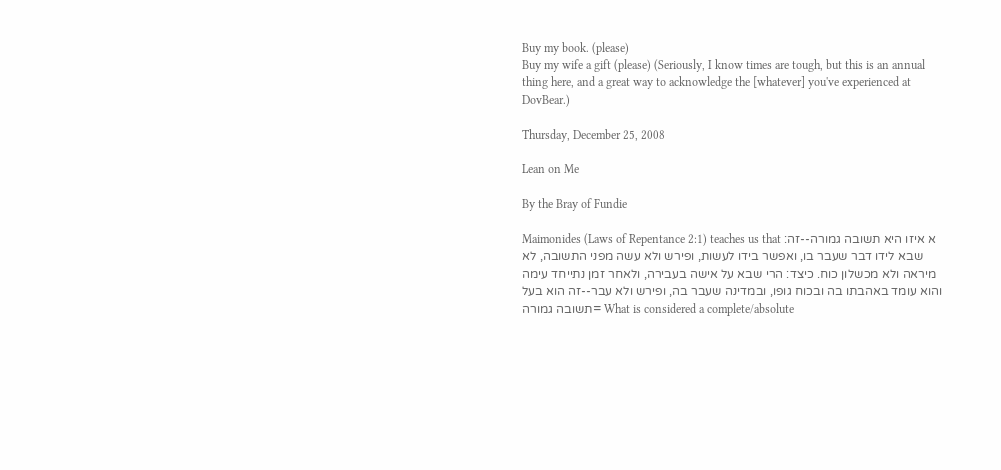Buy my book. (please)
Buy my wife a gift (please) (Seriously, I know times are tough, but this is an annual thing here, and a great way to acknowledge the [whatever] you've experienced at DovBear.)

Thursday, December 25, 2008

Lean on Me

By the Bray of Fundie

Maimonides (Laws of Repentance 2:1) teaches us that :א איזו היא תשובה גמורה--זה שבא לידו דבר שעבר בו, ואפשר בידו לעשות, ופירש ולא עשה מפני התשובה, לא מיראה ולא מכשלון כוח. כיצד: הרי שבא על אישה בעבירה, ולאחר זמן נתייחד עימה והוא עומד באהבתו בה ובכוח גופו, ובמדינה שעבר בה, ופירש ולא עבר--זה הוא בעל תשובה גמורה= What is considered a complete/absolute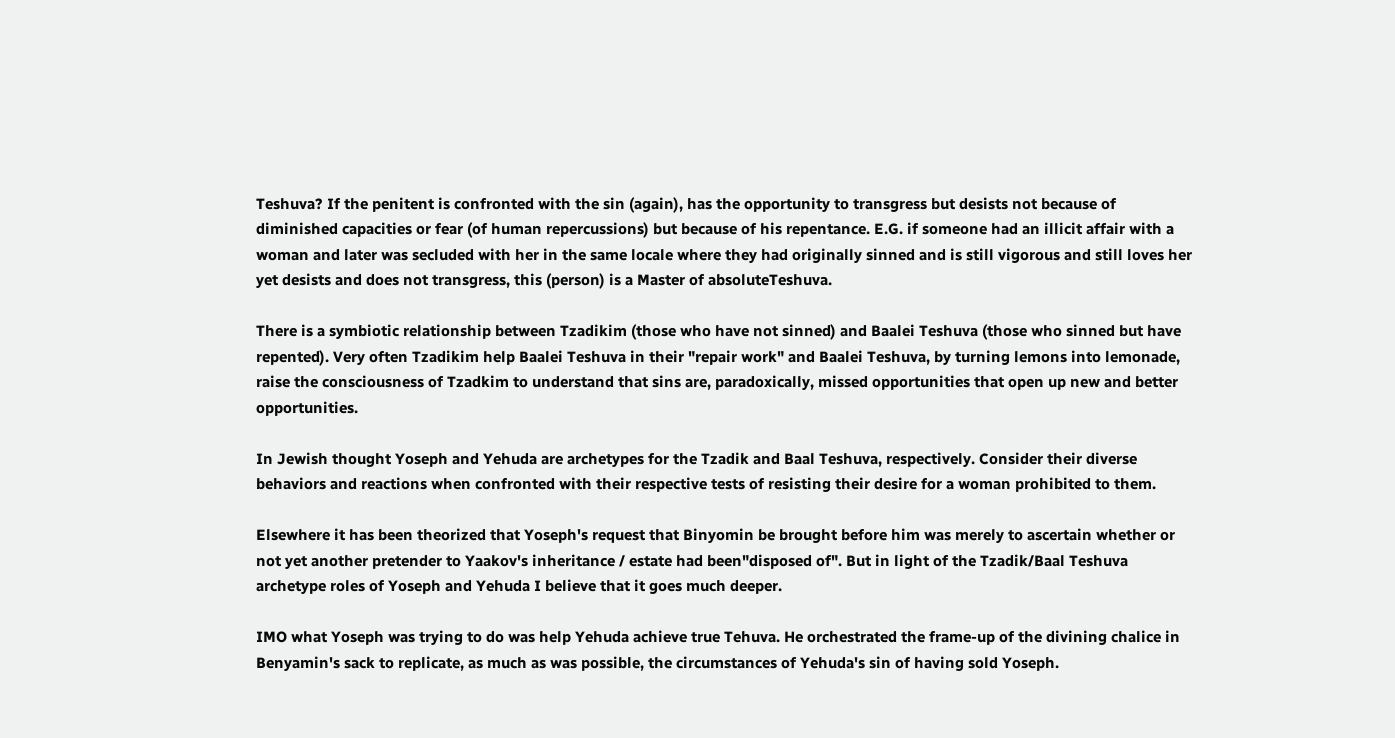Teshuva? If the penitent is confronted with the sin (again), has the opportunity to transgress but desists not because of diminished capacities or fear (of human repercussions) but because of his repentance. E.G. if someone had an illicit affair with a woman and later was secluded with her in the same locale where they had originally sinned and is still vigorous and still loves her yet desists and does not transgress, this (person) is a Master of absoluteTeshuva.

There is a symbiotic relationship between Tzadikim (those who have not sinned) and Baalei Teshuva (those who sinned but have repented). Very often Tzadikim help Baalei Teshuva in their "repair work" and Baalei Teshuva, by turning lemons into lemonade, raise the consciousness of Tzadkim to understand that sins are, paradoxically, missed opportunities that open up new and better opportunities.

In Jewish thought Yoseph and Yehuda are archetypes for the Tzadik and Baal Teshuva, respectively. Consider their diverse behaviors and reactions when confronted with their respective tests of resisting their desire for a woman prohibited to them.

Elsewhere it has been theorized that Yoseph's request that Binyomin be brought before him was merely to ascertain whether or not yet another pretender to Yaakov's inheritance / estate had been"disposed of". But in light of the Tzadik/Baal Teshuva archetype roles of Yoseph and Yehuda I believe that it goes much deeper.

IMO what Yoseph was trying to do was help Yehuda achieve true Tehuva. He orchestrated the frame-up of the divining chalice in Benyamin's sack to replicate, as much as was possible, the circumstances of Yehuda's sin of having sold Yoseph.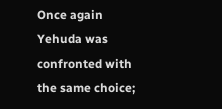Once again Yehuda was confronted with the same choice;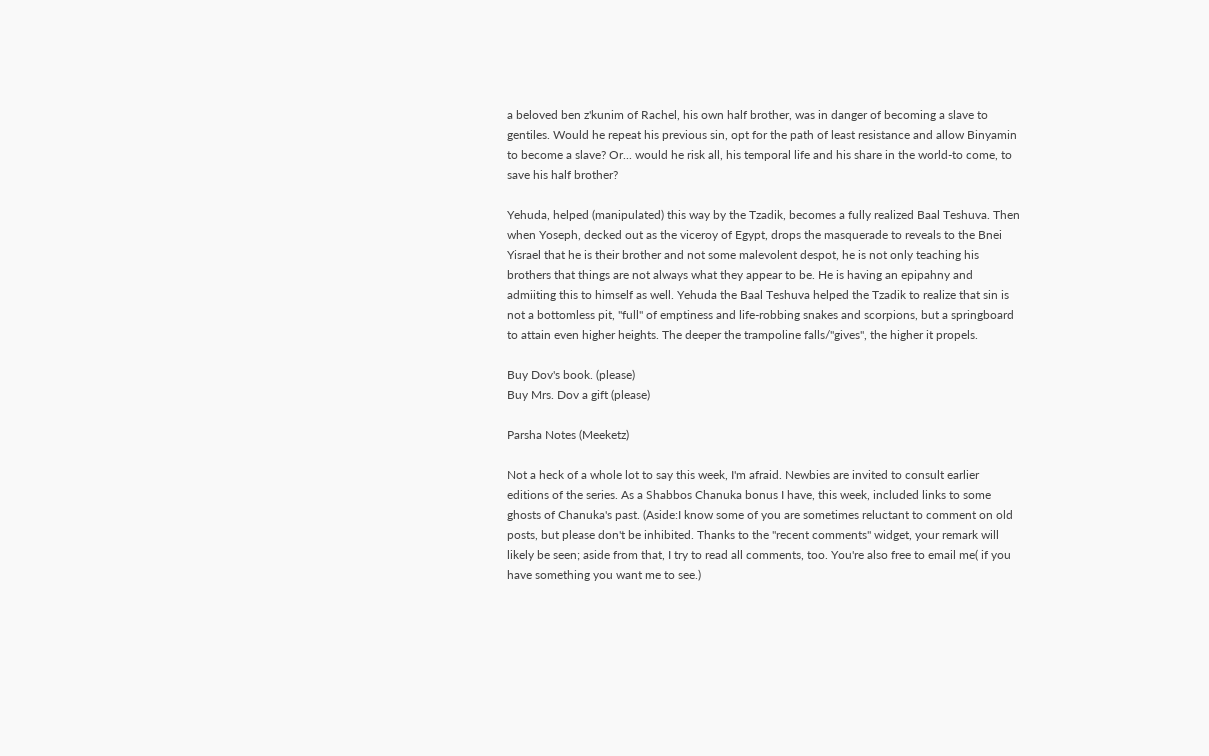a beloved ben z'kunim of Rachel, his own half brother, was in danger of becoming a slave to gentiles. Would he repeat his previous sin, opt for the path of least resistance and allow Binyamin to become a slave? Or... would he risk all, his temporal life and his share in the world-to come, to save his half brother?

Yehuda, helped (manipulated) this way by the Tzadik, becomes a fully realized Baal Teshuva. Then when Yoseph, decked out as the viceroy of Egypt, drops the masquerade to reveals to the Bnei Yisrael that he is their brother and not some malevolent despot, he is not only teaching his brothers that things are not always what they appear to be. He is having an epipahny and admiiting this to himself as well. Yehuda the Baal Teshuva helped the Tzadik to realize that sin is not a bottomless pit, "full" of emptiness and life-robbing snakes and scorpions, but a springboard to attain even higher heights. The deeper the trampoline falls/"gives", the higher it propels.

Buy Dov's book. (please)
Buy Mrs. Dov a gift (please)

Parsha Notes (Meeketz)

Not a heck of a whole lot to say this week, I'm afraid. Newbies are invited to consult earlier editions of the series. As a Shabbos Chanuka bonus I have, this week, included links to some ghosts of Chanuka's past. (Aside:I know some of you are sometimes reluctant to comment on old posts, but please don't be inhibited. Thanks to the "recent comments" widget, your remark will likely be seen; aside from that, I try to read all comments, too. You're also free to email me( if you have something you want me to see.)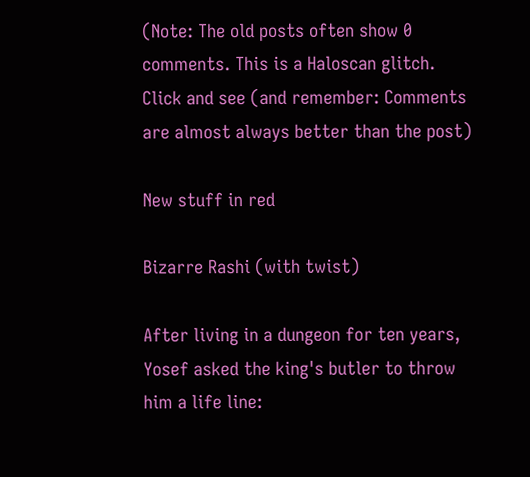(Note: The old posts often show 0 comments. This is a Haloscan glitch. Click and see (and remember: Comments are almost always better than the post)

New stuff in red

Bizarre Rashi (with twist)

After living in a dungeon for ten years, Yosef asked the king's butler to throw him a life line: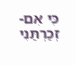כִּי אִם-זְכַרְתַּנִי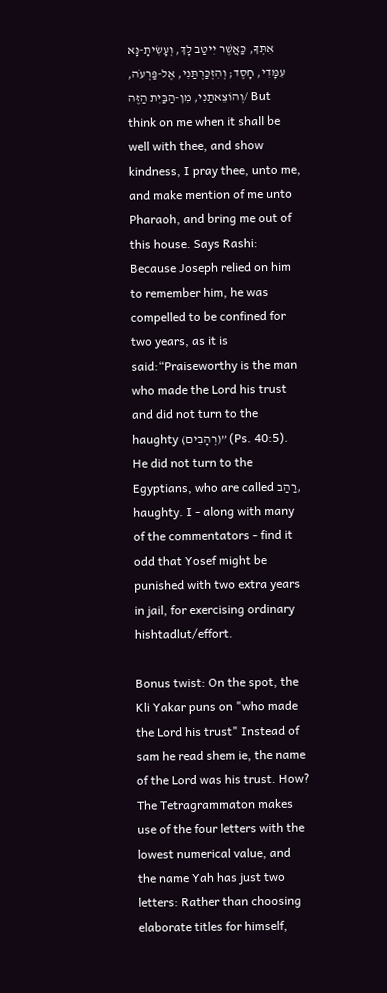אִתְּךָ, כַּאֲשֶׁר יִיטַב לָךְ, וְעָשִׂיתָ-נָּא עִמָּדִי, חָסֶד; וְהִזְכַּרְתַּנִי, אֶל-פַּרְעֹה, וְהוֹצֵאתַנִי, מִן-הַבַּיִת הַזֶּה/ But think on me when it shall be well with thee, and show kindness, I pray thee, unto me, and make mention of me unto Pharaoh, and bring me out of this house. Says Rashi: Because Joseph relied on him to remember him, he was compelled to be confined for two years, as it is said:“Praiseworthy is the man who made the Lord his trust and did not turn to the haughty (רְהָבִים)” (Ps. 40:5). He did not turn to the Egyptians, who are called רַהַב, haughty. I - along with many of the commentators - find it odd that Yosef might be punished with two extra years in jail, for exercising ordinary hishtadlut/effort.

Bonus twist: On the spot, the Kli Yakar puns on "who made the Lord his trust" Instead of sam he read shem ie, the name of the Lord was his trust. How? The Tetragrammaton makes use of the four letters with the lowest numerical value, and the name Yah has just two letters: Rather than choosing elaborate titles for himself,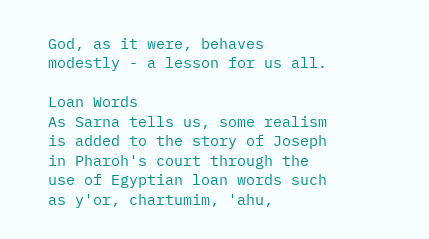God, as it were, behaves modestly - a lesson for us all.

Loan Words
As Sarna tells us, some realism is added to the story of Joseph in Pharoh's court through the use of Egyptian loan words such as y'or, chartumim, 'ahu,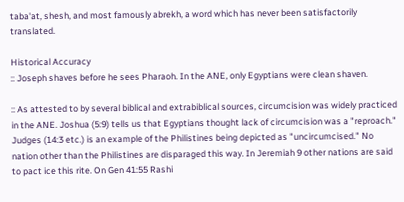taba'at, shesh, and most famously abrekh, a word which has never been satisfactorily translated.

Historical Accuracy
:: Joseph shaves before he sees Pharaoh. In the ANE, only Egyptians were clean shaven.

:: As attested to by several biblical and extrabiblical sources, circumcision was widely practiced in the ANE. Joshua (5:9) tells us that Egyptians thought lack of circumcision was a "reproach." Judges (14:3 etc.) is an example of the Philistines being depicted as "uncircumcised." No nation other than the Philistines are disparaged this way. In Jeremiah 9 other nations are said to pact ice this rite. On Gen 41:55 Rashi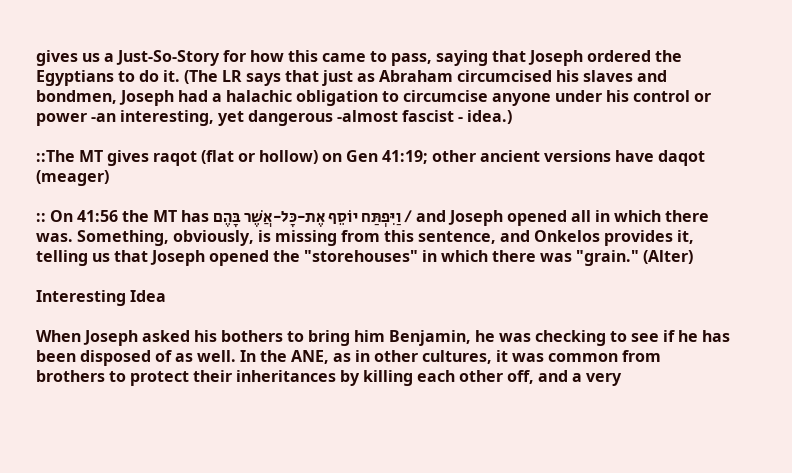gives us a Just-So-Story for how this came to pass, saying that Joseph ordered the Egyptians to do it. (The LR says that just as Abraham circumcised his slaves and bondmen, Joseph had a halachic obligation to circumcise anyone under his control or power -an interesting, yet dangerous -almost fascist - idea.)

::The MT gives raqot (flat or hollow) on Gen 41:19; other ancient versions have daqot (meager)

:: On 41:56 the MT has וַיִּפְתַּח יוֹסֵף אֶת-כָּל-אֲשֶׁר בָּהֶם / and Joseph opened all in which there was. Something, obviously, is missing from this sentence, and Onkelos provides it, telling us that Joseph opened the "storehouses" in which there was "grain." (Alter)

Interesting Idea

When Joseph asked his bothers to bring him Benjamin, he was checking to see if he has been disposed of as well. In the ANE, as in other cultures, it was common from brothers to protect their inheritances by killing each other off, and a very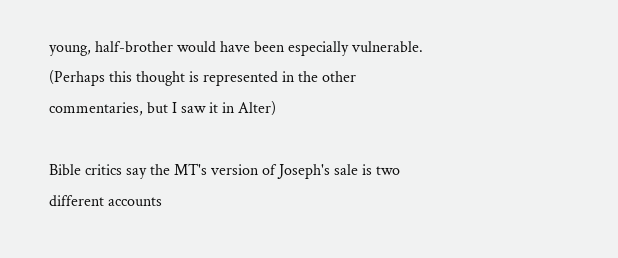young, half-brother would have been especially vulnerable. (Perhaps this thought is represented in the other commentaries, but I saw it in Alter)

Bible critics say the MT's version of Joseph's sale is two different accounts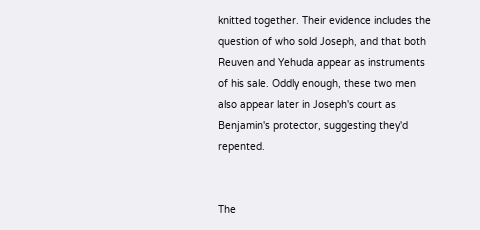knitted together. Their evidence includes the question of who sold Joseph, and that both Reuven and Yehuda appear as instruments of his sale. Oddly enough, these two men also appear later in Joseph's court as Benjamin's protector, suggesting they'd repented.


The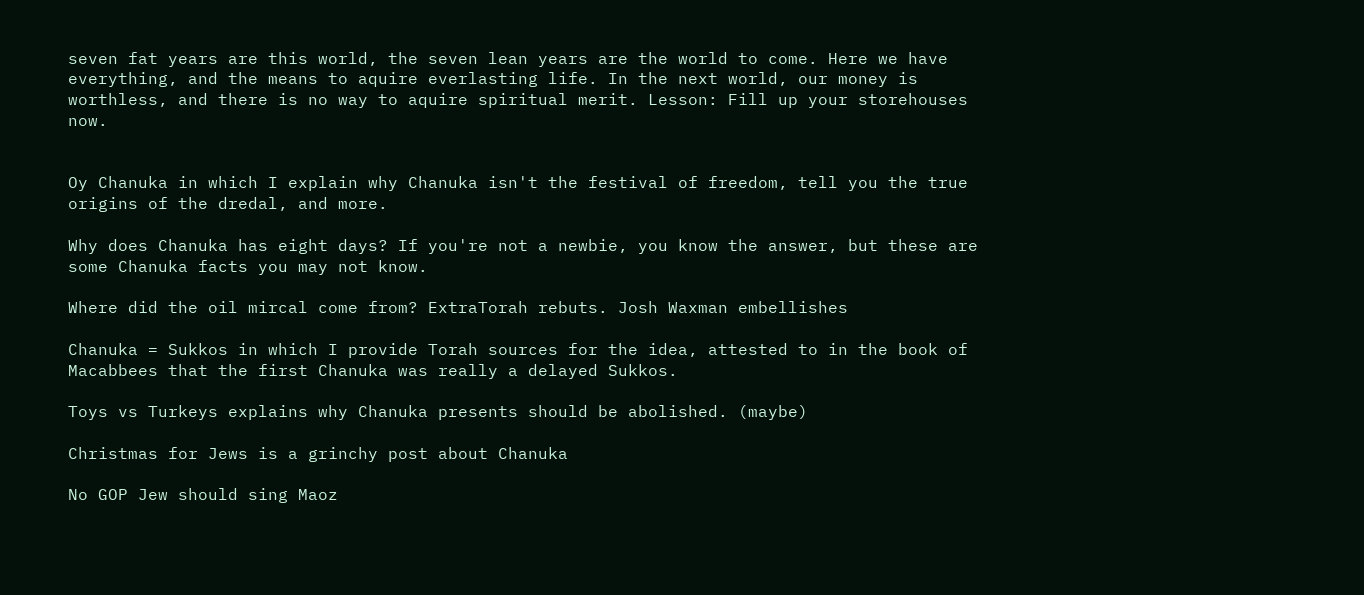seven fat years are this world, the seven lean years are the world to come. Here we have everything, and the means to aquire everlasting life. In the next world, our money is worthless, and there is no way to aquire spiritual merit. Lesson: Fill up your storehouses now.


Oy Chanuka in which I explain why Chanuka isn't the festival of freedom, tell you the true origins of the dredal, and more.

Why does Chanuka has eight days? If you're not a newbie, you know the answer, but these are some Chanuka facts you may not know.

Where did the oil mircal come from? ExtraTorah rebuts. Josh Waxman embellishes

Chanuka = Sukkos in which I provide Torah sources for the idea, attested to in the book of Macabbees that the first Chanuka was really a delayed Sukkos.

Toys vs Turkeys explains why Chanuka presents should be abolished. (maybe)

Christmas for Jews is a grinchy post about Chanuka

No GOP Jew should sing Maoz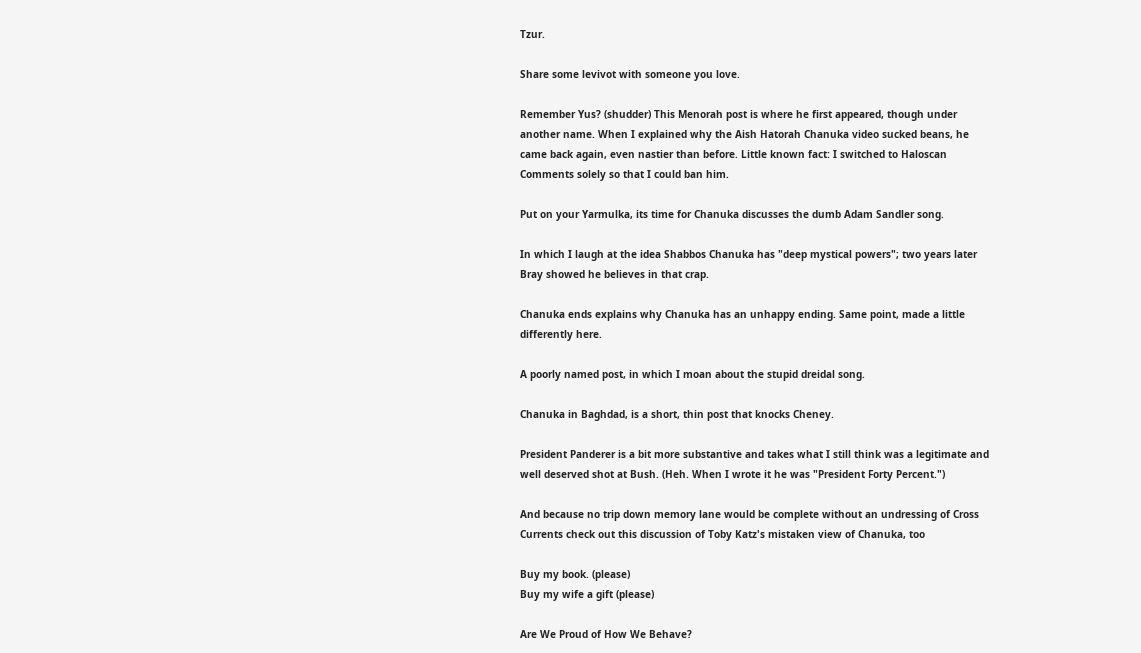Tzur.

Share some levivot with someone you love.

Remember Yus? (shudder) This Menorah post is where he first appeared, though under another name. When I explained why the Aish Hatorah Chanuka video sucked beans, he came back again, even nastier than before. Little known fact: I switched to Haloscan Comments solely so that I could ban him.

Put on your Yarmulka, its time for Chanuka discusses the dumb Adam Sandler song.

In which I laugh at the idea Shabbos Chanuka has "deep mystical powers"; two years later Bray showed he believes in that crap.

Chanuka ends explains why Chanuka has an unhappy ending. Same point, made a little differently here.

A poorly named post, in which I moan about the stupid dreidal song.

Chanuka in Baghdad, is a short, thin post that knocks Cheney.

President Panderer is a bit more substantive and takes what I still think was a legitimate and well deserved shot at Bush. (Heh. When I wrote it he was "President Forty Percent.")

And because no trip down memory lane would be complete without an undressing of Cross Currents check out this discussion of Toby Katz's mistaken view of Chanuka, too

Buy my book. (please)
Buy my wife a gift (please)

Are We Proud of How We Behave?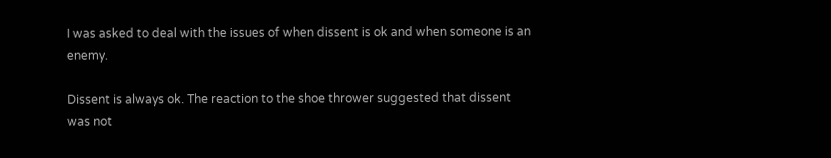I was asked to deal with the issues of when dissent is ok and when someone is an enemy.

Dissent is always ok. The reaction to the shoe thrower suggested that dissent was not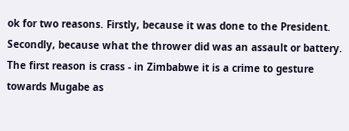ok for two reasons. Firstly, because it was done to the President. Secondly, because what the thrower did was an assault or battery. The first reason is crass - in Zimbabwe it is a crime to gesture towards Mugabe as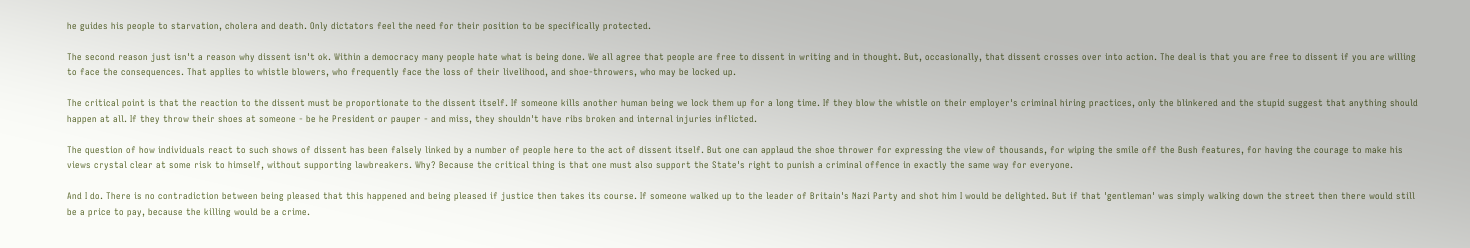he guides his people to starvation, cholera and death. Only dictators feel the need for their position to be specifically protected.

The second reason just isn't a reason why dissent isn't ok. Within a democracy many people hate what is being done. We all agree that people are free to dissent in writing and in thought. But, occasionally, that dissent crosses over into action. The deal is that you are free to dissent if you are willing to face the consequences. That applies to whistle blowers, who frequently face the loss of their livelihood, and shoe-throwers, who may be locked up.

The critical point is that the reaction to the dissent must be proportionate to the dissent itself. If someone kills another human being we lock them up for a long time. If they blow the whistle on their employer's criminal hiring practices, only the blinkered and the stupid suggest that anything should happen at all. If they throw their shoes at someone - be he President or pauper - and miss, they shouldn't have ribs broken and internal injuries inflicted.

The question of how individuals react to such shows of dissent has been falsely linked by a number of people here to the act of dissent itself. But one can applaud the shoe thrower for expressing the view of thousands, for wiping the smile off the Bush features, for having the courage to make his views crystal clear at some risk to himself, without supporting lawbreakers. Why? Because the critical thing is that one must also support the State's right to punish a criminal offence in exactly the same way for everyone.

And I do. There is no contradiction between being pleased that this happened and being pleased if justice then takes its course. If someone walked up to the leader of Britain's Nazi Party and shot him I would be delighted. But if that 'gentleman' was simply walking down the street then there would still be a price to pay, because the killing would be a crime.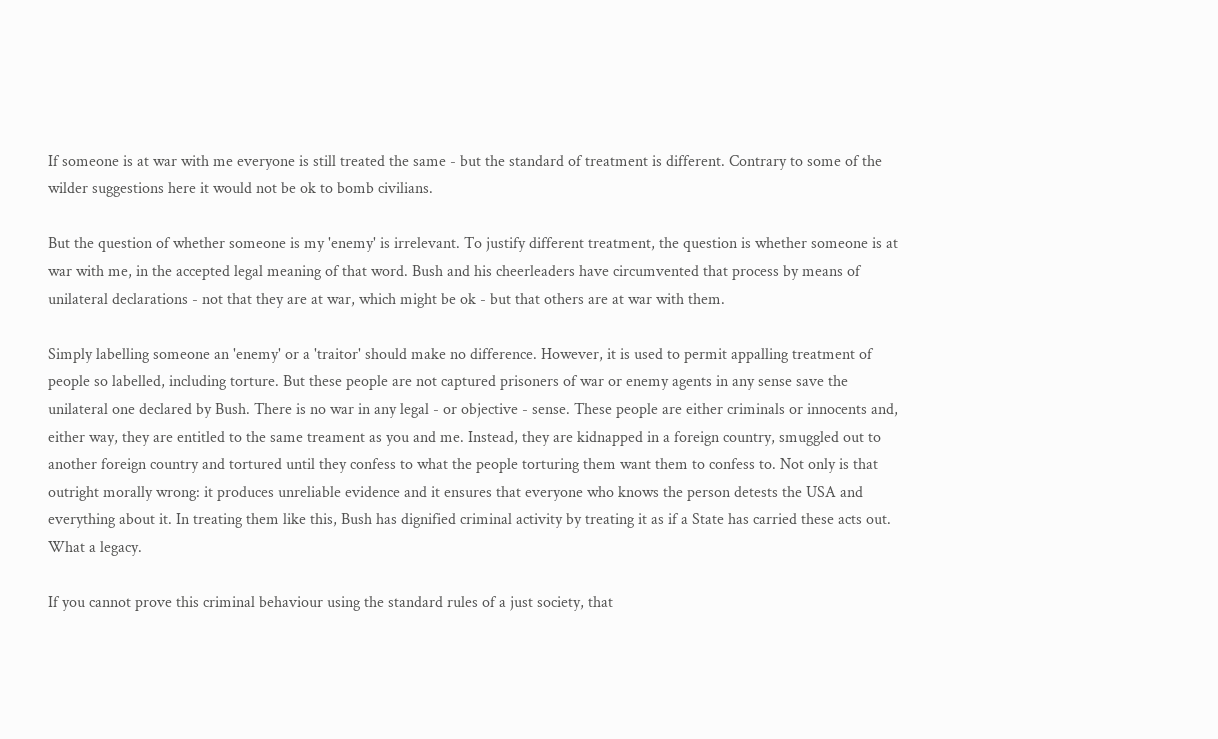If someone is at war with me everyone is still treated the same - but the standard of treatment is different. Contrary to some of the wilder suggestions here it would not be ok to bomb civilians.

But the question of whether someone is my 'enemy' is irrelevant. To justify different treatment, the question is whether someone is at war with me, in the accepted legal meaning of that word. Bush and his cheerleaders have circumvented that process by means of unilateral declarations - not that they are at war, which might be ok - but that others are at war with them.

Simply labelling someone an 'enemy' or a 'traitor' should make no difference. However, it is used to permit appalling treatment of people so labelled, including torture. But these people are not captured prisoners of war or enemy agents in any sense save the unilateral one declared by Bush. There is no war in any legal - or objective - sense. These people are either criminals or innocents and, either way, they are entitled to the same treament as you and me. Instead, they are kidnapped in a foreign country, smuggled out to another foreign country and tortured until they confess to what the people torturing them want them to confess to. Not only is that outright morally wrong: it produces unreliable evidence and it ensures that everyone who knows the person detests the USA and everything about it. In treating them like this, Bush has dignified criminal activity by treating it as if a State has carried these acts out. What a legacy.

If you cannot prove this criminal behaviour using the standard rules of a just society, that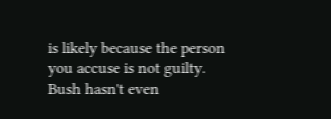is likely because the person you accuse is not guilty. Bush hasn't even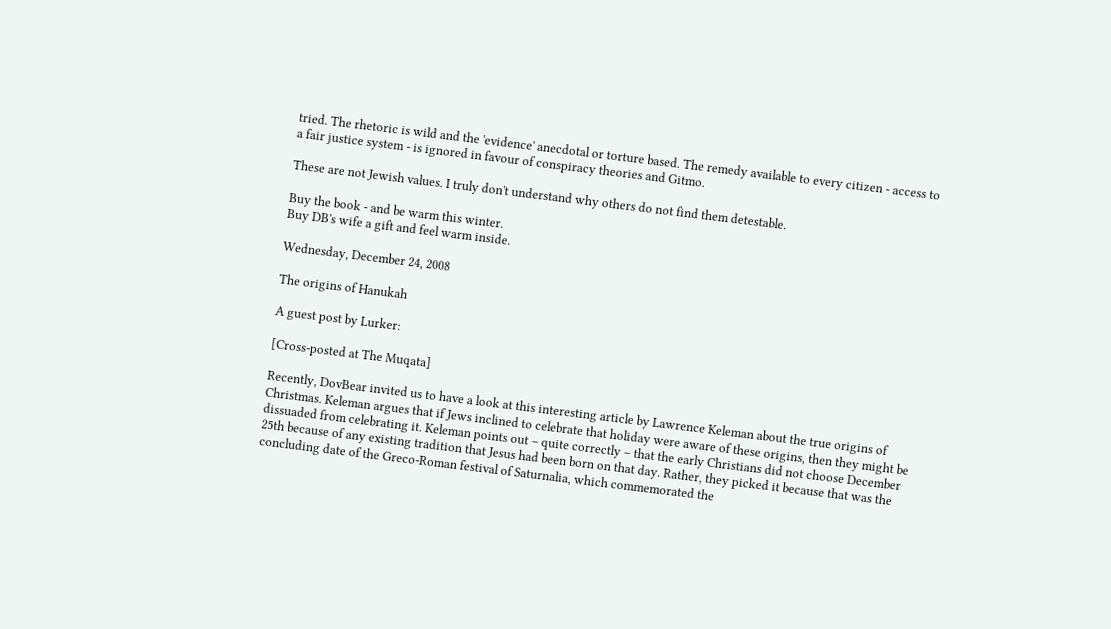tried. The rhetoric is wild and the 'evidence' anecdotal or torture based. The remedy available to every citizen - access to a fair justice system - is ignored in favour of conspiracy theories and Gitmo.

These are not Jewish values. I truly don't understand why others do not find them detestable.

Buy the book - and be warm this winter.
Buy DB's wife a gift and feel warm inside.

Wednesday, December 24, 2008

The origins of Hanukah

A guest post by Lurker:

[Cross-posted at The Muqata]

Recently, DovBear invited us to have a look at this interesting article by Lawrence Keleman about the true origins of Christmas. Keleman argues that if Jews inclined to celebrate that holiday were aware of these origins, then they might be dissuaded from celebrating it. Keleman points out – quite correctly – that the early Christians did not choose December 25th because of any existing tradition that Jesus had been born on that day. Rather, they picked it because that was the concluding date of the Greco-Roman festival of Saturnalia, which commemorated the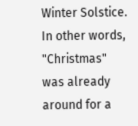Winter Solstice. In other words, "Christmas" was already around for a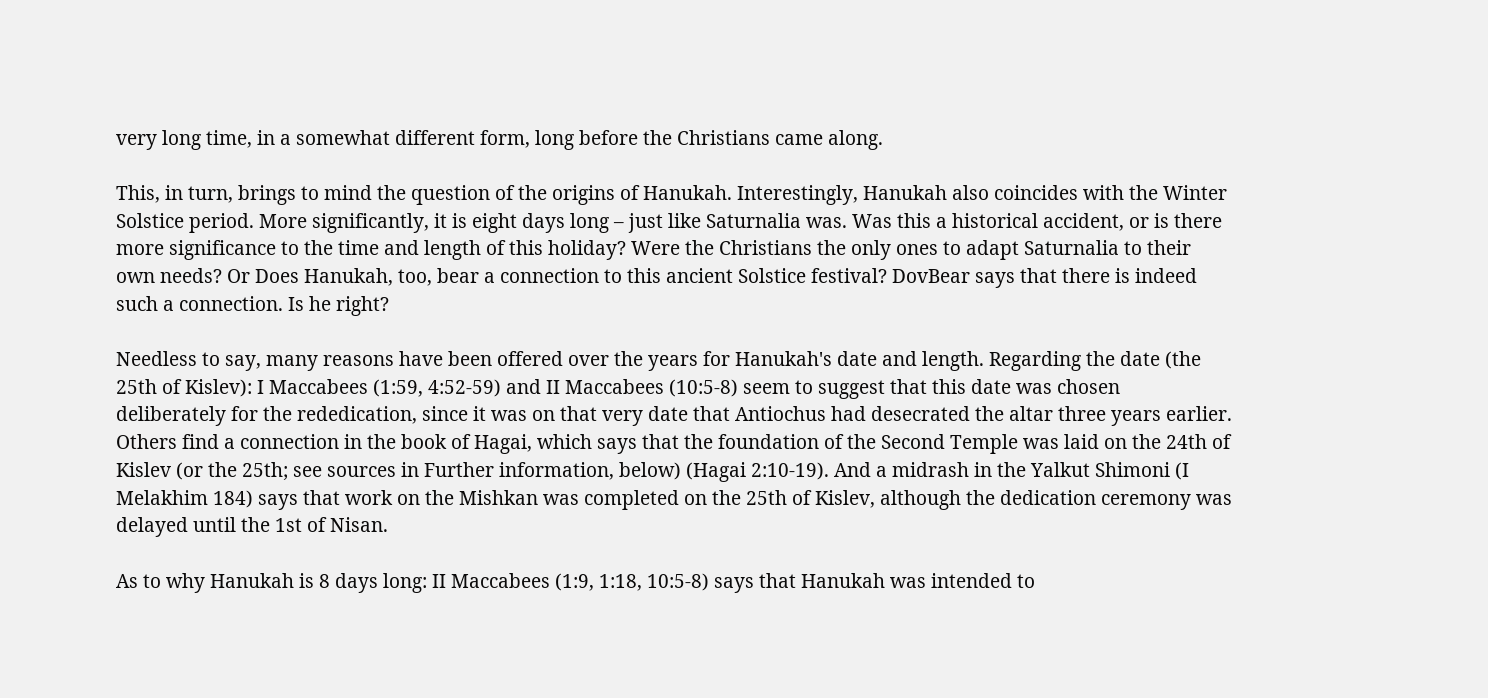very long time, in a somewhat different form, long before the Christians came along.

This, in turn, brings to mind the question of the origins of Hanukah. Interestingly, Hanukah also coincides with the Winter Solstice period. More significantly, it is eight days long – just like Saturnalia was. Was this a historical accident, or is there more significance to the time and length of this holiday? Were the Christians the only ones to adapt Saturnalia to their own needs? Or Does Hanukah, too, bear a connection to this ancient Solstice festival? DovBear says that there is indeed such a connection. Is he right?

Needless to say, many reasons have been offered over the years for Hanukah's date and length. Regarding the date (the 25th of Kislev): I Maccabees (1:59, 4:52-59) and II Maccabees (10:5-8) seem to suggest that this date was chosen deliberately for the rededication, since it was on that very date that Antiochus had desecrated the altar three years earlier. Others find a connection in the book of Hagai, which says that the foundation of the Second Temple was laid on the 24th of Kislev (or the 25th; see sources in Further information, below) (Hagai 2:10-19). And a midrash in the Yalkut Shimoni (I Melakhim 184) says that work on the Mishkan was completed on the 25th of Kislev, although the dedication ceremony was delayed until the 1st of Nisan.

As to why Hanukah is 8 days long: II Maccabees (1:9, 1:18, 10:5-8) says that Hanukah was intended to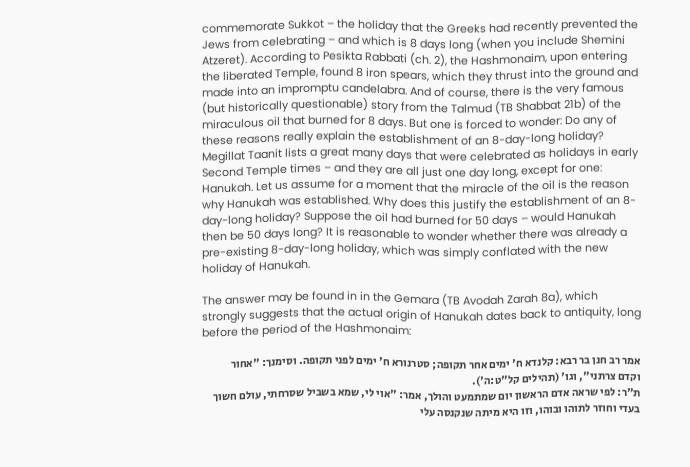commemorate Sukkot – the holiday that the Greeks had recently prevented the Jews from celebrating – and which is 8 days long (when you include Shemini Atzeret). According to Pesikta Rabbati (ch. 2), the Hashmonaim, upon entering the liberated Temple, found 8 iron spears, which they thrust into the ground and made into an impromptu candelabra. And of course, there is the very famous (but historically questionable) story from the Talmud (TB Shabbat 21b) of the miraculous oil that burned for 8 days. But one is forced to wonder: Do any of these reasons really explain the establishment of an 8-day-long holiday? Megillat Taanit lists a great many days that were celebrated as holidays in early Second Temple times – and they are all just one day long, except for one: Hanukah. Let us assume for a moment that the miracle of the oil is the reason why Hanukah was established. Why does this justify the establishment of an 8-day-long holiday? Suppose the oil had burned for 50 days – would Hanukah then be 50 days long? It is reasonable to wonder whether there was already a pre-existing 8-day-long holiday, which was simply conflated with the new holiday of Hanukah.

The answer may be found in in the Gemara (TB Avodah Zarah 8a), which strongly suggests that the actual origin of Hanukah dates back to antiquity, long before the period of the Hashmonaim:

אמר רב חנן בר רבא: קלנדא ח' ימים אחר תקופה; סטרנורא ח' ימים לפני תקופה. וסימנך: "אחור וקדם צרתני", וגו' (תהילים קל"ט:ה').
ת"ר: לפי שראה אדם הראשון יום שמתמעט והולך, אמר: "אוי לי, שמא בשביל שסרחתי, עולם חשוך בעדי וחוזר לתוהו ובוהו, וזו היא מיתה שנקנסה עלי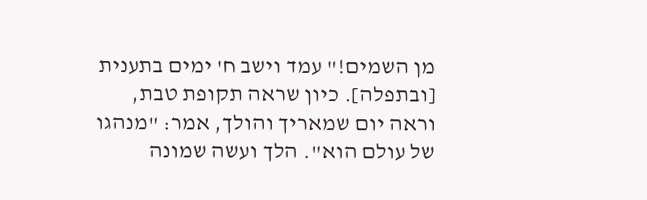מן השמים!" עמד וישב ח' ימים בתענית [ובתפלה]. כיון שראה תקופת טבת, וראה יום שמאריך והולך, אמר: "מנהגו של עולם הוא". הלך ועשה שמונה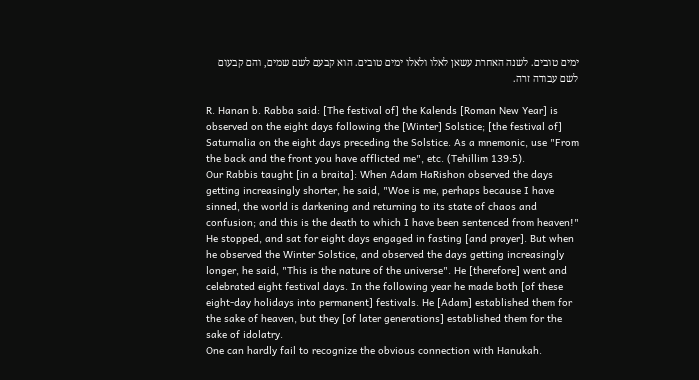ימים טובים. לשנה האחרת עשאן לאלו ולאלו ימים טובים. הוא קבעם לשם שמים, והם קבעום לשם עבודה זרה.

R. Hanan b. Rabba said: [The festival of] the Kalends [Roman New Year] is observed on the eight days following the [Winter] Solstice; [the festival of] Saturnalia on the eight days preceding the Solstice. As a mnemonic, use "From the back and the front you have afflicted me", etc. (Tehillim 139:5).
Our Rabbis taught [in a braita]: When Adam HaRishon observed the days getting increasingly shorter, he said, "Woe is me, perhaps because I have sinned, the world is darkening and returning to its state of chaos and confusion; and this is the death to which I have been sentenced from heaven!" He stopped, and sat for eight days engaged in fasting [and prayer]. But when he observed the Winter Solstice, and observed the days getting increasingly longer, he said, "This is the nature of the universe". He [therefore] went and celebrated eight festival days. In the following year he made both [of these eight-day holidays into permanent] festivals. He [Adam] established them for the sake of heaven, but they [of later generations] established them for the sake of idolatry.
One can hardly fail to recognize the obvious connection with Hanukah.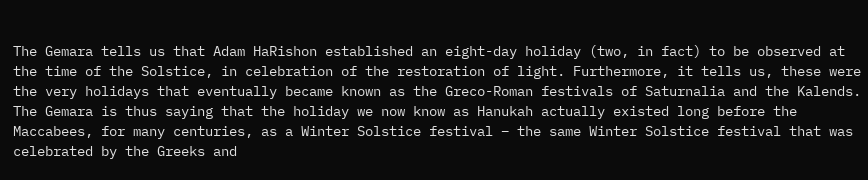The Gemara tells us that Adam HaRishon established an eight-day holiday (two, in fact) to be observed at the time of the Solstice, in celebration of the restoration of light. Furthermore, it tells us, these were the very holidays that eventually became known as the Greco-Roman festivals of Saturnalia and the Kalends. The Gemara is thus saying that the holiday we now know as Hanukah actually existed long before the Maccabees, for many centuries, as a Winter Solstice festival – the same Winter Solstice festival that was celebrated by the Greeks and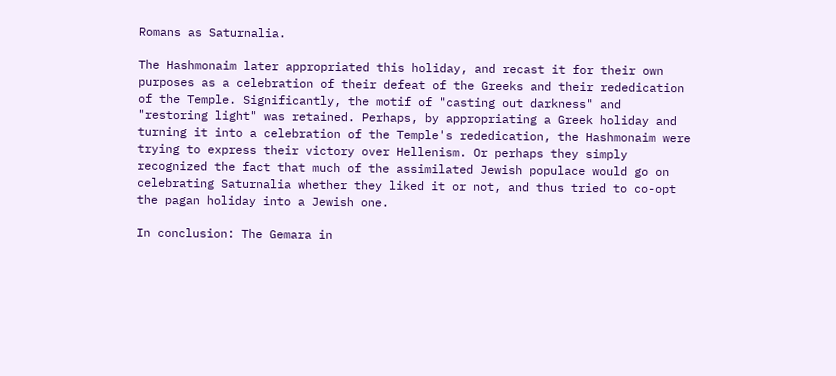Romans as Saturnalia.

The Hashmonaim later appropriated this holiday, and recast it for their own purposes as a celebration of their defeat of the Greeks and their rededication of the Temple. Significantly, the motif of "casting out darkness" and "restoring light" was retained. Perhaps, by appropriating a Greek holiday and turning it into a celebration of the Temple's rededication, the Hashmonaim were trying to express their victory over Hellenism. Or perhaps they simply recognized the fact that much of the assimilated Jewish populace would go on celebrating Saturnalia whether they liked it or not, and thus tried to co-opt the pagan holiday into a Jewish one.

In conclusion: The Gemara in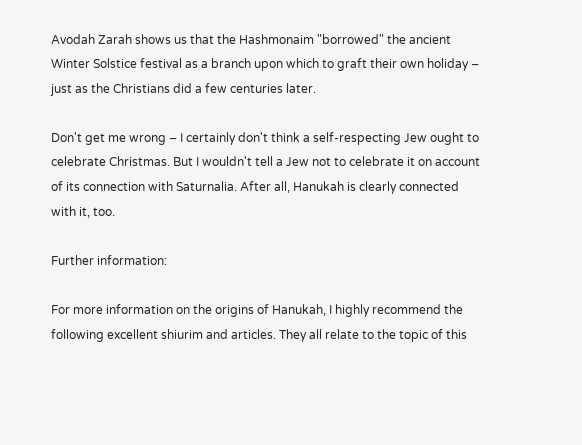Avodah Zarah shows us that the Hashmonaim "borrowed" the ancient Winter Solstice festival as a branch upon which to graft their own holiday – just as the Christians did a few centuries later.

Don't get me wrong – I certainly don't think a self-respecting Jew ought to celebrate Christmas. But I wouldn't tell a Jew not to celebrate it on account of its connection with Saturnalia. After all, Hanukah is clearly connected with it, too.

Further information:

For more information on the origins of Hanukah, I highly recommend the following excellent shiurim and articles. They all relate to the topic of this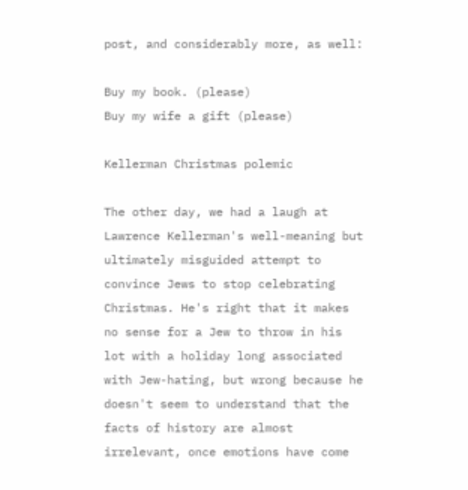post, and considerably more, as well:

Buy my book. (please)
Buy my wife a gift (please)

Kellerman Christmas polemic

The other day, we had a laugh at Lawrence Kellerman's well-meaning but ultimately misguided attempt to convince Jews to stop celebrating Christmas. He's right that it makes no sense for a Jew to throw in his lot with a holiday long associated with Jew-hating, but wrong because he doesn't seem to understand that the facts of history are almost irrelevant, once emotions have come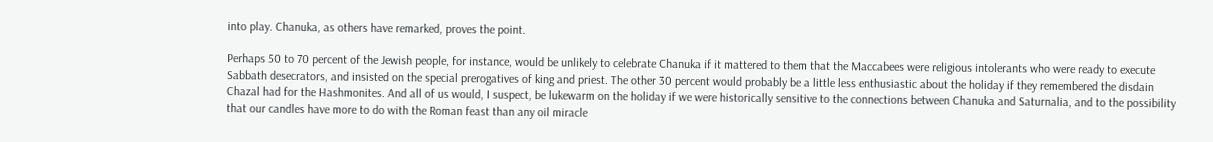into play. Chanuka, as others have remarked, proves the point.

Perhaps 50 to 70 percent of the Jewish people, for instance, would be unlikely to celebrate Chanuka if it mattered to them that the Maccabees were religious intolerants who were ready to execute Sabbath desecrators, and insisted on the special prerogatives of king and priest. The other 30 percent would probably be a little less enthusiastic about the holiday if they remembered the disdain Chazal had for the Hashmonites. And all of us would, I suspect, be lukewarm on the holiday if we were historically sensitive to the connections between Chanuka and Saturnalia, and to the possibility that our candles have more to do with the Roman feast than any oil miracle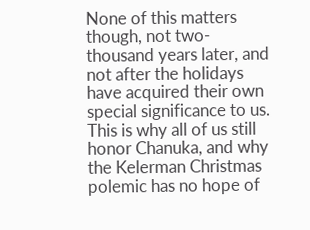None of this matters though, not two-thousand years later, and not after the holidays have acquired their own special significance to us. This is why all of us still honor Chanuka, and why the Kelerman Christmas polemic has no hope of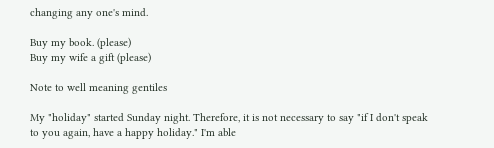changing any one's mind.

Buy my book. (please)
Buy my wife a gift (please)

Note to well meaning gentiles

My "holiday" started Sunday night. Therefore, it is not necessary to say "if I don't speak to you again, have a happy holiday." I'm able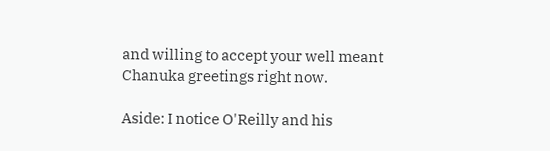and willing to accept your well meant Chanuka greetings right now.

Aside: I notice O'Reilly and his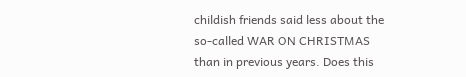childish friends said less about the so-called WAR ON CHRISTMAS than in previous years. Does this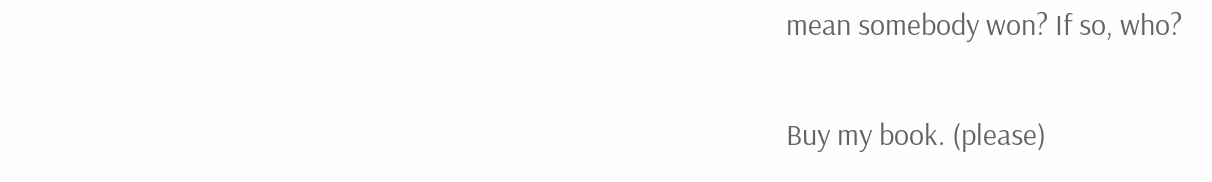mean somebody won? If so, who?

Buy my book. (please)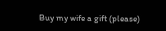Buy my wife a gift (please)